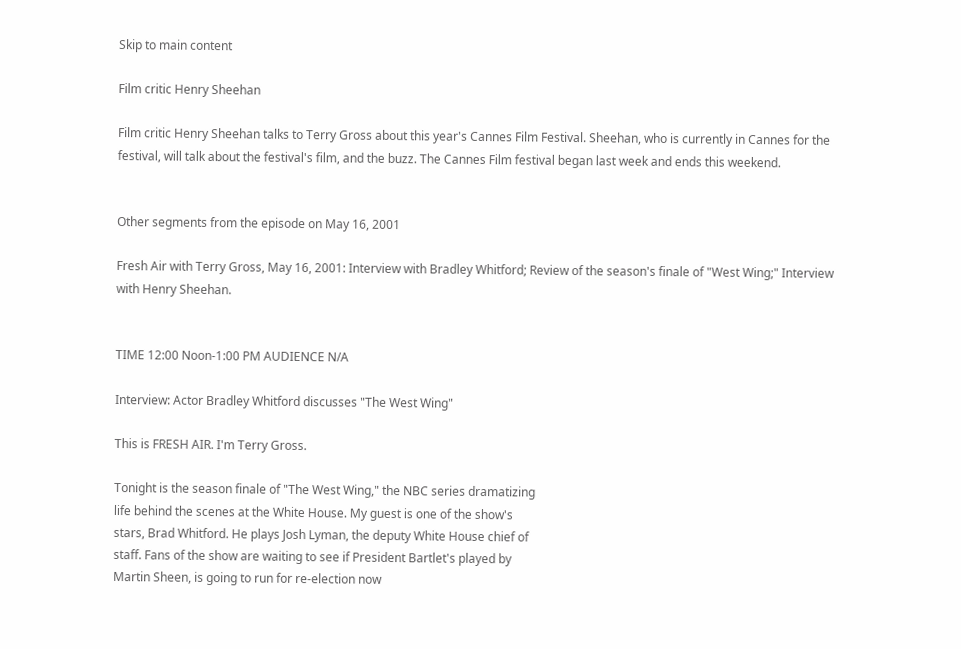Skip to main content

Film critic Henry Sheehan

Film critic Henry Sheehan talks to Terry Gross about this year's Cannes Film Festival. Sheehan, who is currently in Cannes for the festival, will talk about the festival's film, and the buzz. The Cannes Film festival began last week and ends this weekend.


Other segments from the episode on May 16, 2001

Fresh Air with Terry Gross, May 16, 2001: Interview with Bradley Whitford; Review of the season's finale of "West Wing;" Interview with Henry Sheehan.


TIME 12:00 Noon-1:00 PM AUDIENCE N/A

Interview: Actor Bradley Whitford discusses "The West Wing"

This is FRESH AIR. I'm Terry Gross.

Tonight is the season finale of "The West Wing," the NBC series dramatizing
life behind the scenes at the White House. My guest is one of the show's
stars, Brad Whitford. He plays Josh Lyman, the deputy White House chief of
staff. Fans of the show are waiting to see if President Bartlet's played by
Martin Sheen, is going to run for re-election now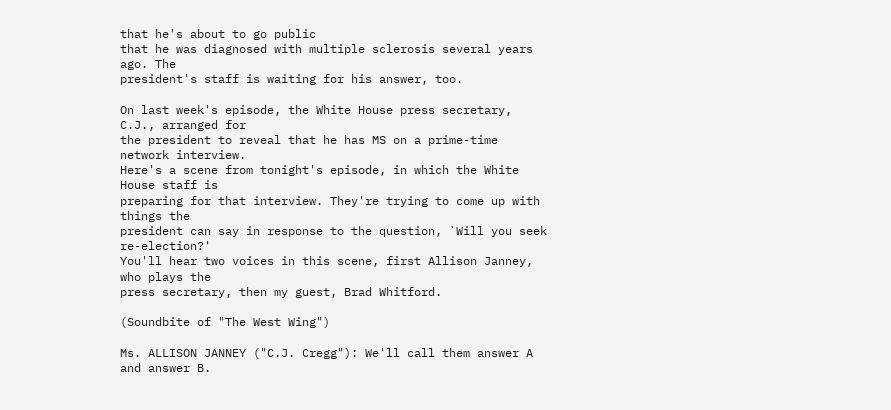that he's about to go public
that he was diagnosed with multiple sclerosis several years ago. The
president's staff is waiting for his answer, too.

On last week's episode, the White House press secretary, C.J., arranged for
the president to reveal that he has MS on a prime-time network interview.
Here's a scene from tonight's episode, in which the White House staff is
preparing for that interview. They're trying to come up with things the
president can say in response to the question, `Will you seek re-election?'
You'll hear two voices in this scene, first Allison Janney, who plays the
press secretary, then my guest, Brad Whitford.

(Soundbite of "The West Wing")

Ms. ALLISON JANNEY ("C.J. Cregg"): We'll call them answer A and answer B.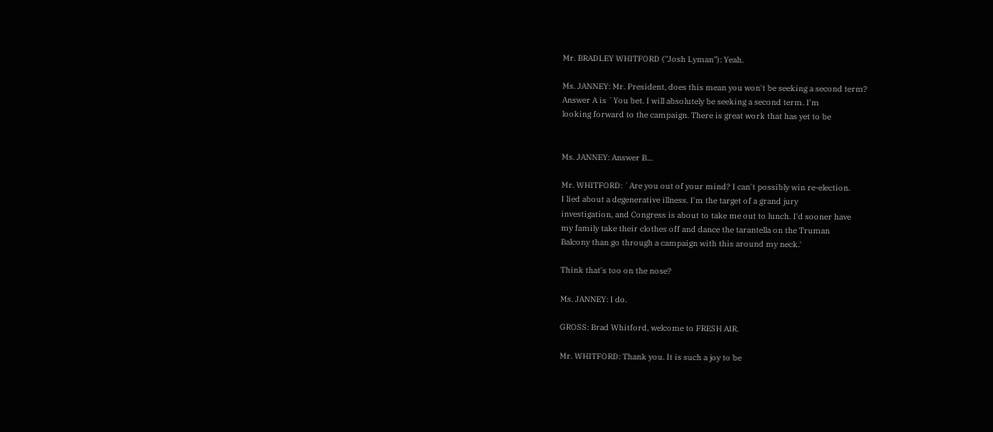Mr. BRADLEY WHITFORD ("Josh Lyman"): Yeah.

Ms. JANNEY: Mr. President, does this mean you won't be seeking a second term?
Answer A is `You bet. I will absolutely be seeking a second term. I'm
looking forward to the campaign. There is great work that has yet to be


Ms. JANNEY: Answer B...

Mr. WHITFORD: `Are you out of your mind? I can't possibly win re-election.
I lied about a degenerative illness. I'm the target of a grand jury
investigation, and Congress is about to take me out to lunch. I'd sooner have
my family take their clothes off and dance the tarantella on the Truman
Balcony than go through a campaign with this around my neck.'

Think that's too on the nose?

Ms. JANNEY: I do.

GROSS: Brad Whitford, welcome to FRESH AIR.

Mr. WHITFORD: Thank you. It is such a joy to be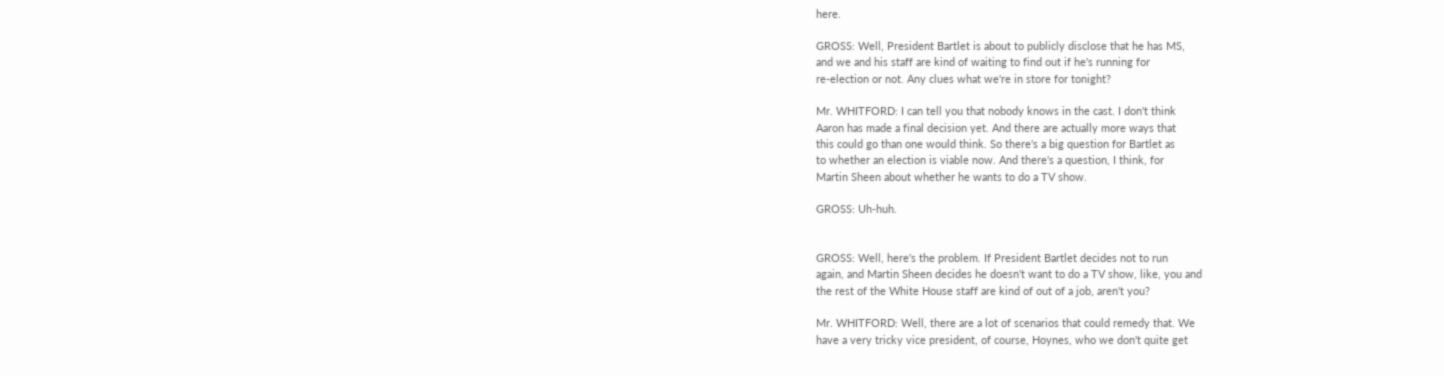here.

GROSS: Well, President Bartlet is about to publicly disclose that he has MS,
and we and his staff are kind of waiting to find out if he's running for
re-election or not. Any clues what we're in store for tonight?

Mr. WHITFORD: I can tell you that nobody knows in the cast. I don't think
Aaron has made a final decision yet. And there are actually more ways that
this could go than one would think. So there's a big question for Bartlet as
to whether an election is viable now. And there's a question, I think, for
Martin Sheen about whether he wants to do a TV show.

GROSS: Uh-huh.


GROSS: Well, here's the problem. If President Bartlet decides not to run
again, and Martin Sheen decides he doesn't want to do a TV show, like, you and
the rest of the White House staff are kind of out of a job, aren't you?

Mr. WHITFORD: Well, there are a lot of scenarios that could remedy that. We
have a very tricky vice president, of course, Hoynes, who we don't quite get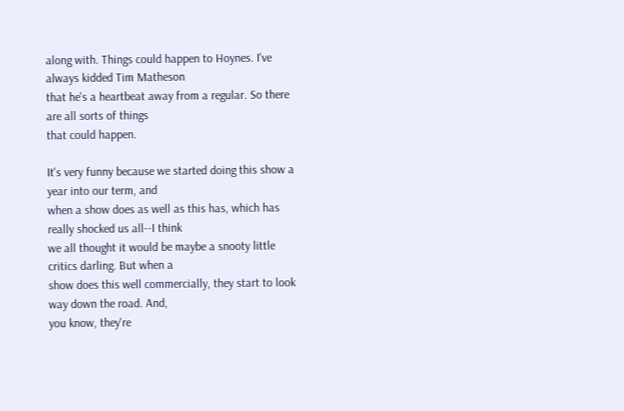along with. Things could happen to Hoynes. I've always kidded Tim Matheson
that he's a heartbeat away from a regular. So there are all sorts of things
that could happen.

It's very funny because we started doing this show a year into our term, and
when a show does as well as this has, which has really shocked us all--I think
we all thought it would be maybe a snooty little critics darling. But when a
show does this well commercially, they start to look way down the road. And,
you know, they're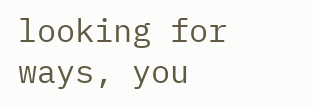looking for ways, you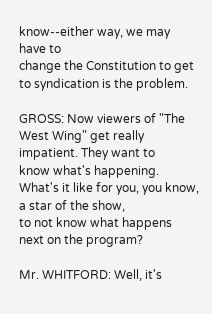know--either way, we may have to
change the Constitution to get to syndication is the problem.

GROSS: Now viewers of "The West Wing" get really impatient. They want to
know what's happening. What's it like for you, you know, a star of the show,
to not know what happens next on the program?

Mr. WHITFORD: Well, it's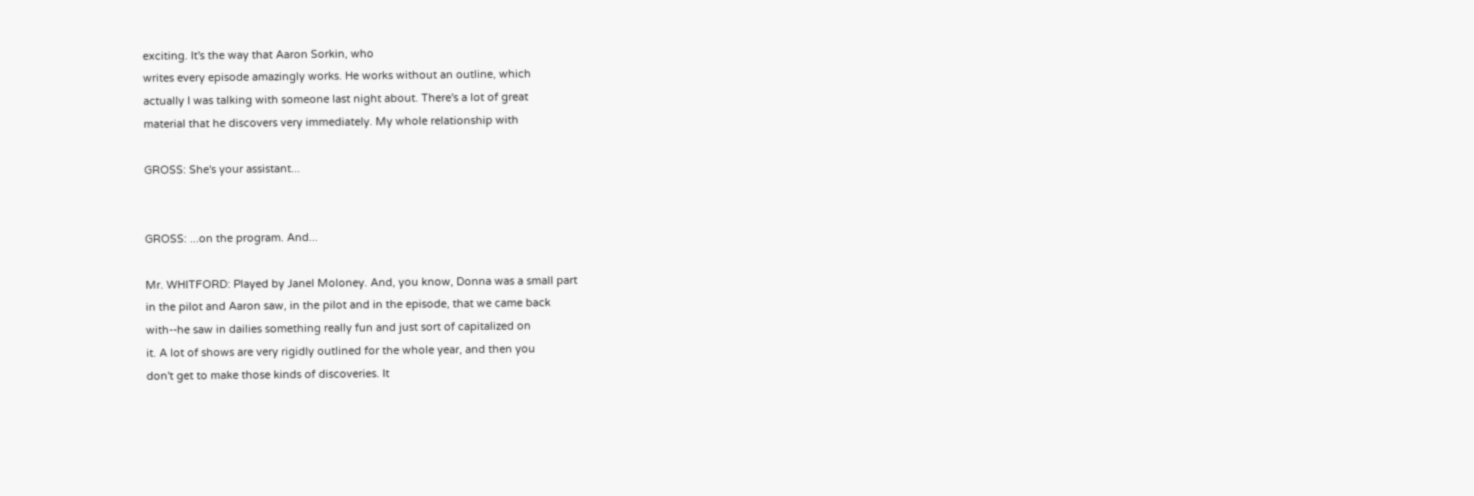exciting. It's the way that Aaron Sorkin, who
writes every episode amazingly works. He works without an outline, which
actually I was talking with someone last night about. There's a lot of great
material that he discovers very immediately. My whole relationship with

GROSS: She's your assistant...


GROSS: ...on the program. And...

Mr. WHITFORD: Played by Janel Moloney. And, you know, Donna was a small part
in the pilot and Aaron saw, in the pilot and in the episode, that we came back
with--he saw in dailies something really fun and just sort of capitalized on
it. A lot of shows are very rigidly outlined for the whole year, and then you
don't get to make those kinds of discoveries. It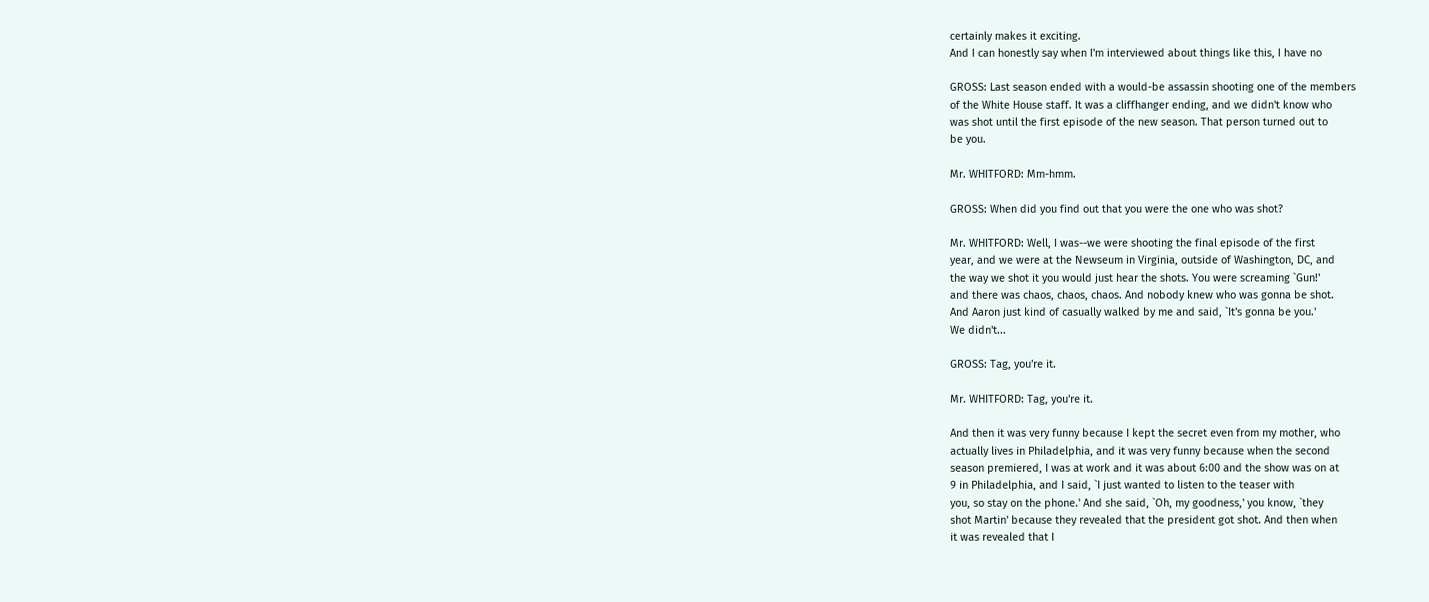certainly makes it exciting.
And I can honestly say when I'm interviewed about things like this, I have no

GROSS: Last season ended with a would-be assassin shooting one of the members
of the White House staff. It was a cliffhanger ending, and we didn't know who
was shot until the first episode of the new season. That person turned out to
be you.

Mr. WHITFORD: Mm-hmm.

GROSS: When did you find out that you were the one who was shot?

Mr. WHITFORD: Well, I was--we were shooting the final episode of the first
year, and we were at the Newseum in Virginia, outside of Washington, DC, and
the way we shot it you would just hear the shots. You were screaming `Gun!'
and there was chaos, chaos, chaos. And nobody knew who was gonna be shot.
And Aaron just kind of casually walked by me and said, `It's gonna be you.'
We didn't...

GROSS: Tag, you're it.

Mr. WHITFORD: Tag, you're it.

And then it was very funny because I kept the secret even from my mother, who
actually lives in Philadelphia, and it was very funny because when the second
season premiered, I was at work and it was about 6:00 and the show was on at
9 in Philadelphia, and I said, `I just wanted to listen to the teaser with
you, so stay on the phone.' And she said, `Oh, my goodness,' you know, `they
shot Martin' because they revealed that the president got shot. And then when
it was revealed that I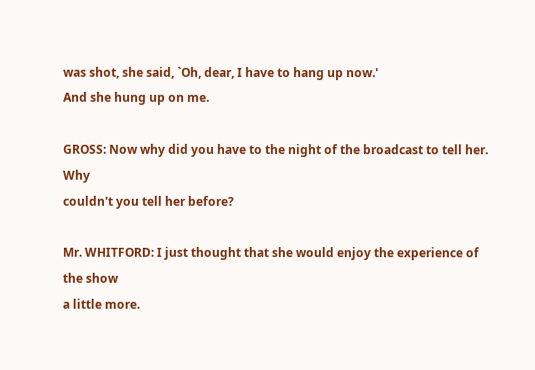was shot, she said, `Oh, dear, I have to hang up now.'
And she hung up on me.

GROSS: Now why did you have to the night of the broadcast to tell her. Why
couldn't you tell her before?

Mr. WHITFORD: I just thought that she would enjoy the experience of the show
a little more.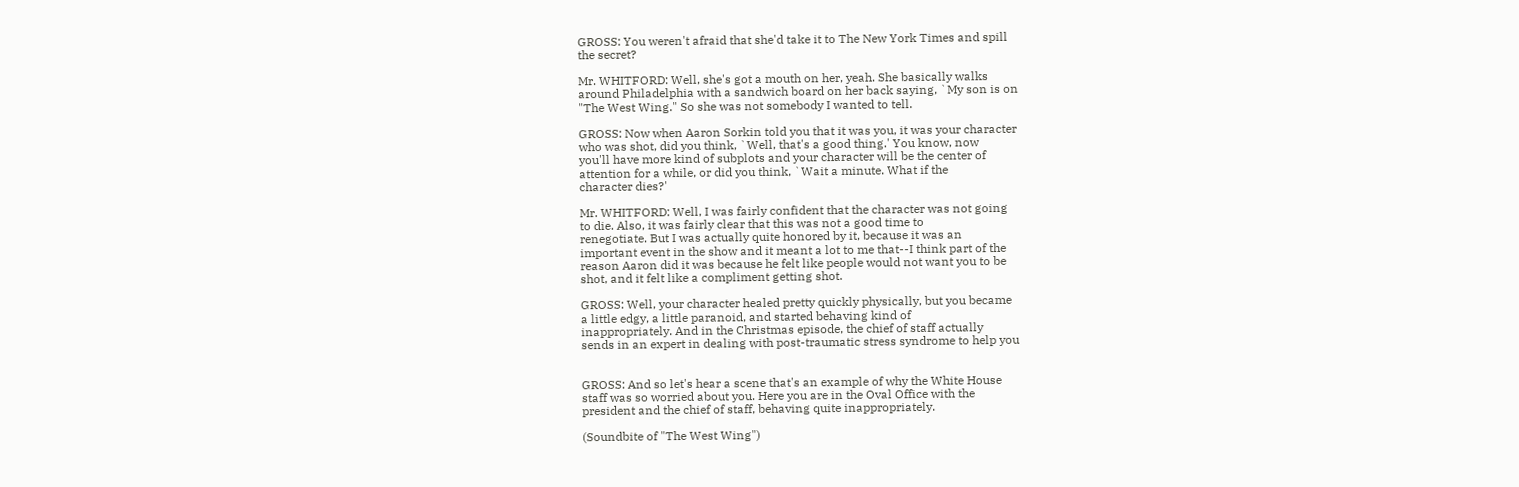GROSS: You weren't afraid that she'd take it to The New York Times and spill
the secret?

Mr. WHITFORD: Well, she's got a mouth on her, yeah. She basically walks
around Philadelphia with a sandwich board on her back saying, `My son is on
"The West Wing." So she was not somebody I wanted to tell.

GROSS: Now when Aaron Sorkin told you that it was you, it was your character
who was shot, did you think, `Well, that's a good thing.' You know, now
you'll have more kind of subplots and your character will be the center of
attention for a while, or did you think, `Wait a minute. What if the
character dies?'

Mr. WHITFORD: Well, I was fairly confident that the character was not going
to die. Also, it was fairly clear that this was not a good time to
renegotiate. But I was actually quite honored by it, because it was an
important event in the show and it meant a lot to me that--I think part of the
reason Aaron did it was because he felt like people would not want you to be
shot, and it felt like a compliment getting shot.

GROSS: Well, your character healed pretty quickly physically, but you became
a little edgy, a little paranoid, and started behaving kind of
inappropriately. And in the Christmas episode, the chief of staff actually
sends in an expert in dealing with post-traumatic stress syndrome to help you


GROSS: And so let's hear a scene that's an example of why the White House
staff was so worried about you. Here you are in the Oval Office with the
president and the chief of staff, behaving quite inappropriately.

(Soundbite of "The West Wing")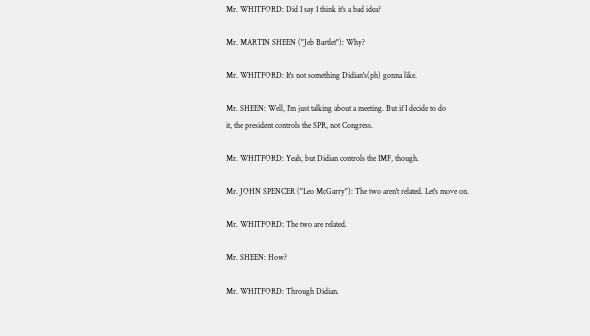Mr. WHITFORD: Did I say I think it's a bad idea?

Mr. MARTIN SHEEN ("Jeb Bartlet"): Why?

Mr. WHITFORD: It's not something Didian's(ph) gonna like.

Mr. SHEEN: Well, I'm just talking about a meeting. But if I decide to do
it, the president controls the SPR, not Congress.

Mr. WHITFORD: Yeah, but Didian controls the IMF, though.

Mr. JOHN SPENCER ("Leo McGarry"): The two aren't related. Let's move on.

Mr. WHITFORD: The two are related.

Mr. SHEEN: How?

Mr. WHITFORD: Through Didian.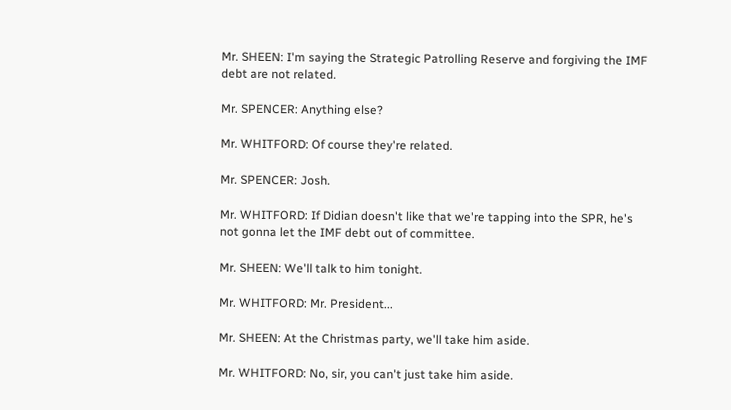Mr. SHEEN: I'm saying the Strategic Patrolling Reserve and forgiving the IMF
debt are not related.

Mr. SPENCER: Anything else?

Mr. WHITFORD: Of course they're related.

Mr. SPENCER: Josh.

Mr. WHITFORD: If Didian doesn't like that we're tapping into the SPR, he's
not gonna let the IMF debt out of committee.

Mr. SHEEN: We'll talk to him tonight.

Mr. WHITFORD: Mr. President...

Mr. SHEEN: At the Christmas party, we'll take him aside.

Mr. WHITFORD: No, sir, you can't just take him aside.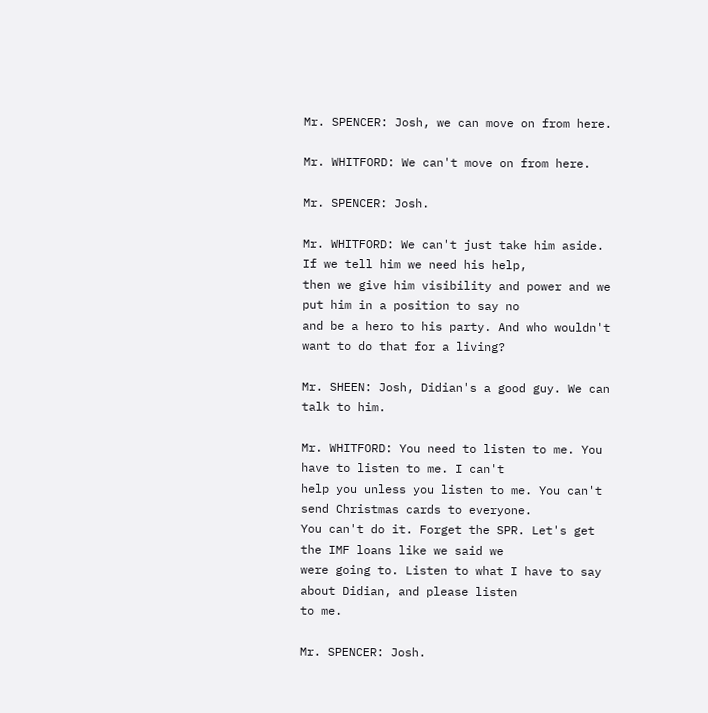Mr. SPENCER: Josh, we can move on from here.

Mr. WHITFORD: We can't move on from here.

Mr. SPENCER: Josh.

Mr. WHITFORD: We can't just take him aside. If we tell him we need his help,
then we give him visibility and power and we put him in a position to say no
and be a hero to his party. And who wouldn't want to do that for a living?

Mr. SHEEN: Josh, Didian's a good guy. We can talk to him.

Mr. WHITFORD: You need to listen to me. You have to listen to me. I can't
help you unless you listen to me. You can't send Christmas cards to everyone.
You can't do it. Forget the SPR. Let's get the IMF loans like we said we
were going to. Listen to what I have to say about Didian, and please listen
to me.

Mr. SPENCER: Josh.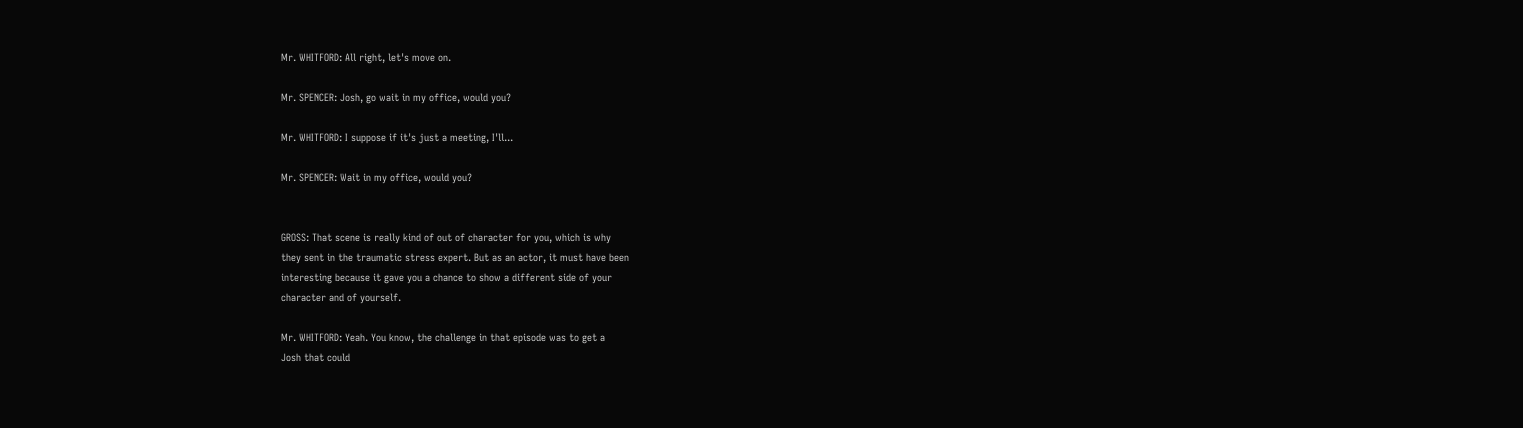Mr. WHITFORD: All right, let's move on.

Mr. SPENCER: Josh, go wait in my office, would you?

Mr. WHITFORD: I suppose if it's just a meeting, I'll...

Mr. SPENCER: Wait in my office, would you?


GROSS: That scene is really kind of out of character for you, which is why
they sent in the traumatic stress expert. But as an actor, it must have been
interesting because it gave you a chance to show a different side of your
character and of yourself.

Mr. WHITFORD: Yeah. You know, the challenge in that episode was to get a
Josh that could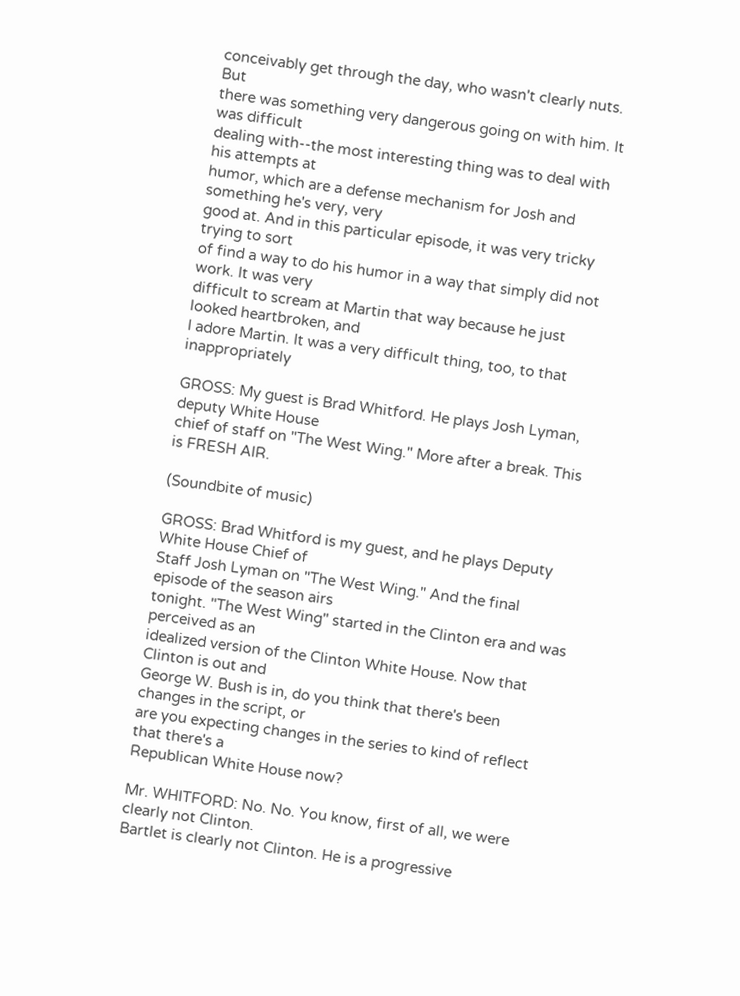conceivably get through the day, who wasn't clearly nuts. But
there was something very dangerous going on with him. It was difficult
dealing with--the most interesting thing was to deal with his attempts at
humor, which are a defense mechanism for Josh and something he's very, very
good at. And in this particular episode, it was very tricky trying to sort
of find a way to do his humor in a way that simply did not work. It was very
difficult to scream at Martin that way because he just looked heartbroken, and
I adore Martin. It was a very difficult thing, too, to that inappropriately

GROSS: My guest is Brad Whitford. He plays Josh Lyman, deputy White House
chief of staff on "The West Wing." More after a break. This is FRESH AIR.

(Soundbite of music)

GROSS: Brad Whitford is my guest, and he plays Deputy White House Chief of
Staff Josh Lyman on "The West Wing." And the final episode of the season airs
tonight. "The West Wing" started in the Clinton era and was perceived as an
idealized version of the Clinton White House. Now that Clinton is out and
George W. Bush is in, do you think that there's been changes in the script, or
are you expecting changes in the series to kind of reflect that there's a
Republican White House now?

Mr. WHITFORD: No. No. You know, first of all, we were clearly not Clinton.
Bartlet is clearly not Clinton. He is a progressive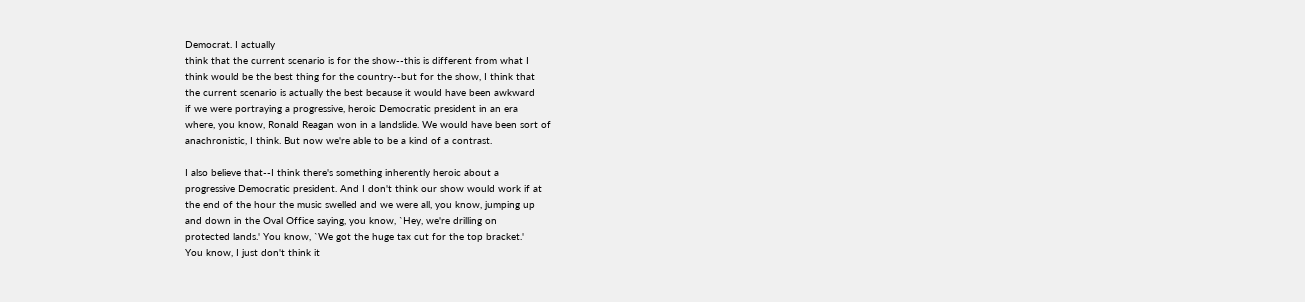Democrat. I actually
think that the current scenario is for the show--this is different from what I
think would be the best thing for the country--but for the show, I think that
the current scenario is actually the best because it would have been awkward
if we were portraying a progressive, heroic Democratic president in an era
where, you know, Ronald Reagan won in a landslide. We would have been sort of
anachronistic, I think. But now we're able to be a kind of a contrast.

I also believe that--I think there's something inherently heroic about a
progressive Democratic president. And I don't think our show would work if at
the end of the hour the music swelled and we were all, you know, jumping up
and down in the Oval Office saying, you know, `Hey, we're drilling on
protected lands.' You know, `We got the huge tax cut for the top bracket.'
You know, I just don't think it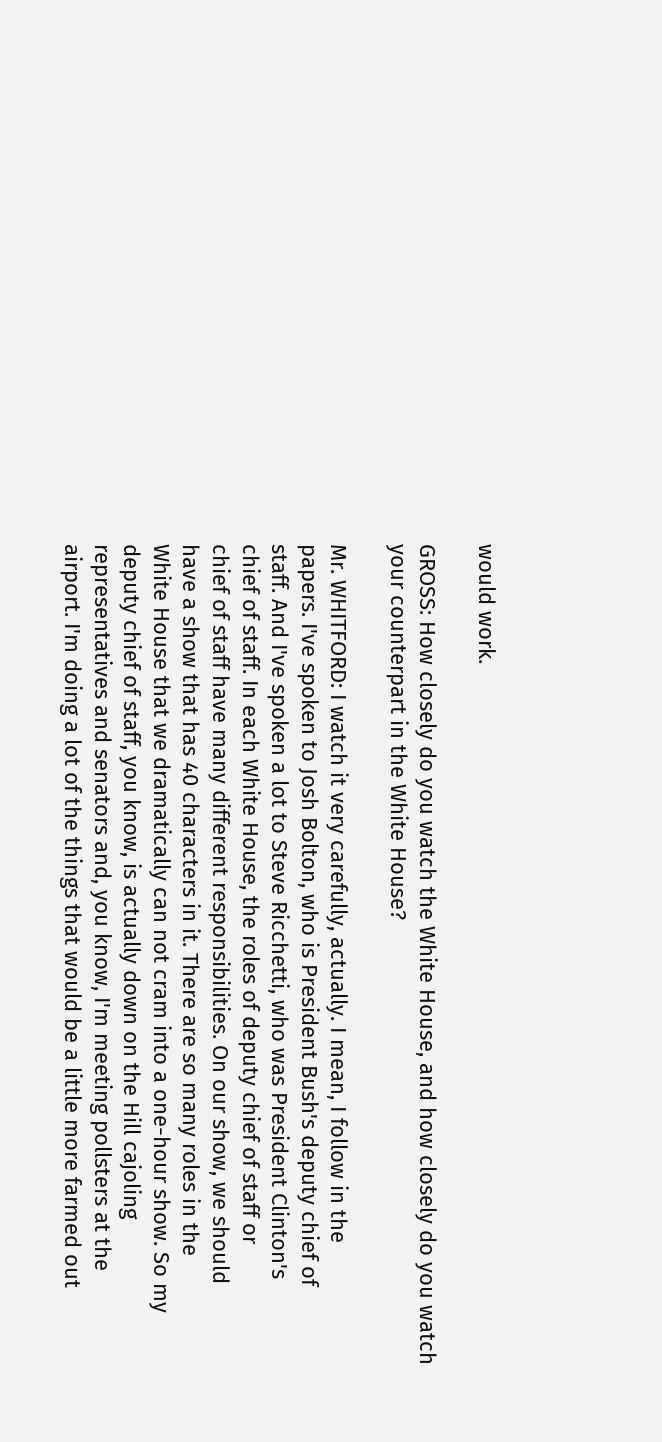would work.

GROSS: How closely do you watch the White House, and how closely do you watch
your counterpart in the White House?

Mr. WHITFORD: I watch it very carefully, actually. I mean, I follow in the
papers. I've spoken to Josh Bolton, who is President Bush's deputy chief of
staff. And I've spoken a lot to Steve Ricchetti, who was President Clinton's
chief of staff. In each White House, the roles of deputy chief of staff or
chief of staff have many different responsibilities. On our show, we should
have a show that has 40 characters in it. There are so many roles in the
White House that we dramatically can not cram into a one-hour show. So my
deputy chief of staff, you know, is actually down on the Hill cajoling
representatives and senators and, you know, I'm meeting pollsters at the
airport. I'm doing a lot of the things that would be a little more farmed out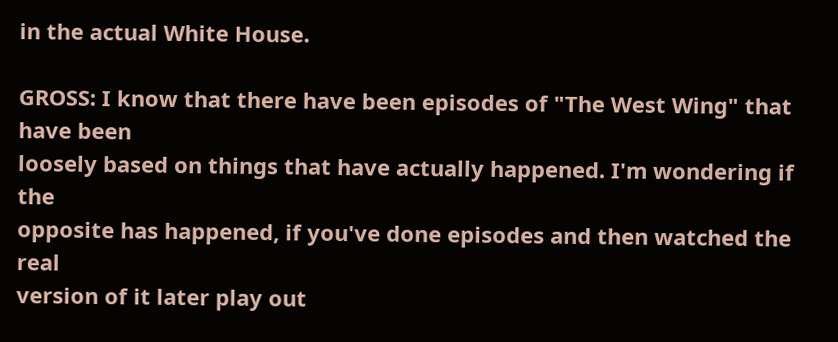in the actual White House.

GROSS: I know that there have been episodes of "The West Wing" that have been
loosely based on things that have actually happened. I'm wondering if the
opposite has happened, if you've done episodes and then watched the real
version of it later play out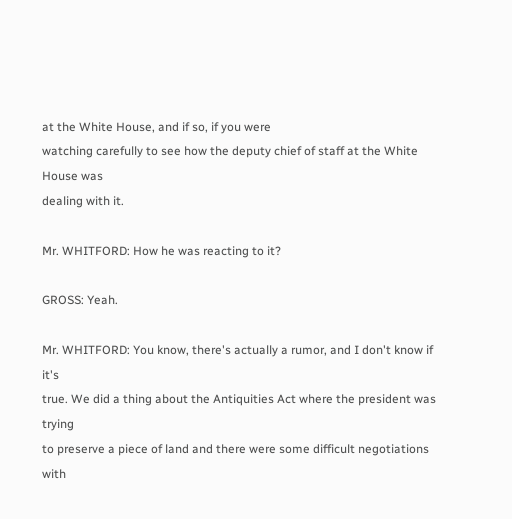at the White House, and if so, if you were
watching carefully to see how the deputy chief of staff at the White House was
dealing with it.

Mr. WHITFORD: How he was reacting to it?

GROSS: Yeah.

Mr. WHITFORD: You know, there's actually a rumor, and I don't know if it's
true. We did a thing about the Antiquities Act where the president was trying
to preserve a piece of land and there were some difficult negotiations with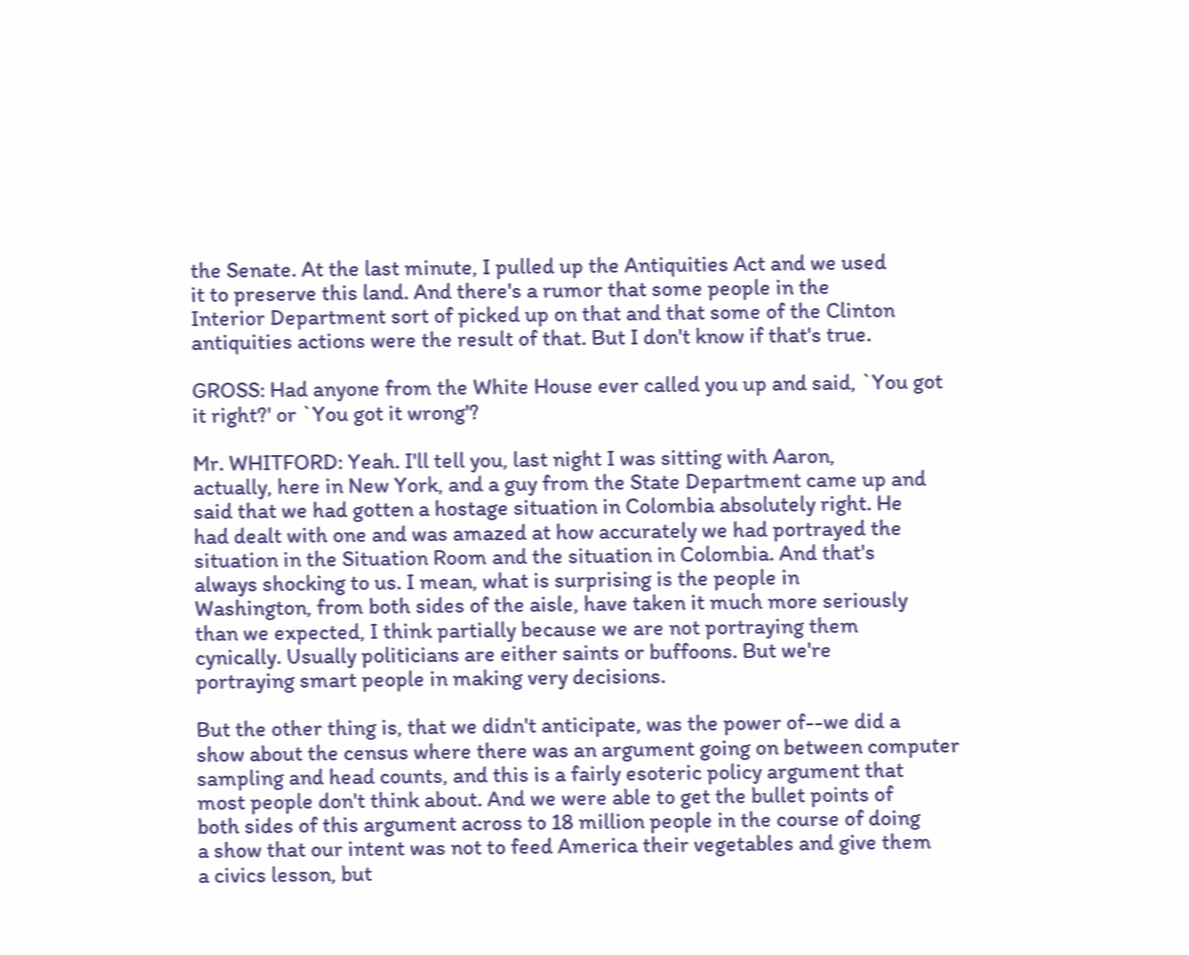the Senate. At the last minute, I pulled up the Antiquities Act and we used
it to preserve this land. And there's a rumor that some people in the
Interior Department sort of picked up on that and that some of the Clinton
antiquities actions were the result of that. But I don't know if that's true.

GROSS: Had anyone from the White House ever called you up and said, `You got
it right?' or `You got it wrong'?

Mr. WHITFORD: Yeah. I'll tell you, last night I was sitting with Aaron,
actually, here in New York, and a guy from the State Department came up and
said that we had gotten a hostage situation in Colombia absolutely right. He
had dealt with one and was amazed at how accurately we had portrayed the
situation in the Situation Room and the situation in Colombia. And that's
always shocking to us. I mean, what is surprising is the people in
Washington, from both sides of the aisle, have taken it much more seriously
than we expected, I think partially because we are not portraying them
cynically. Usually politicians are either saints or buffoons. But we're
portraying smart people in making very decisions.

But the other thing is, that we didn't anticipate, was the power of--we did a
show about the census where there was an argument going on between computer
sampling and head counts, and this is a fairly esoteric policy argument that
most people don't think about. And we were able to get the bullet points of
both sides of this argument across to 18 million people in the course of doing
a show that our intent was not to feed America their vegetables and give them
a civics lesson, but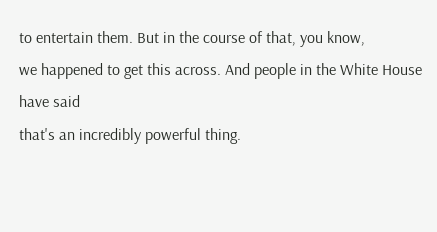to entertain them. But in the course of that, you know,
we happened to get this across. And people in the White House have said
that's an incredibly powerful thing.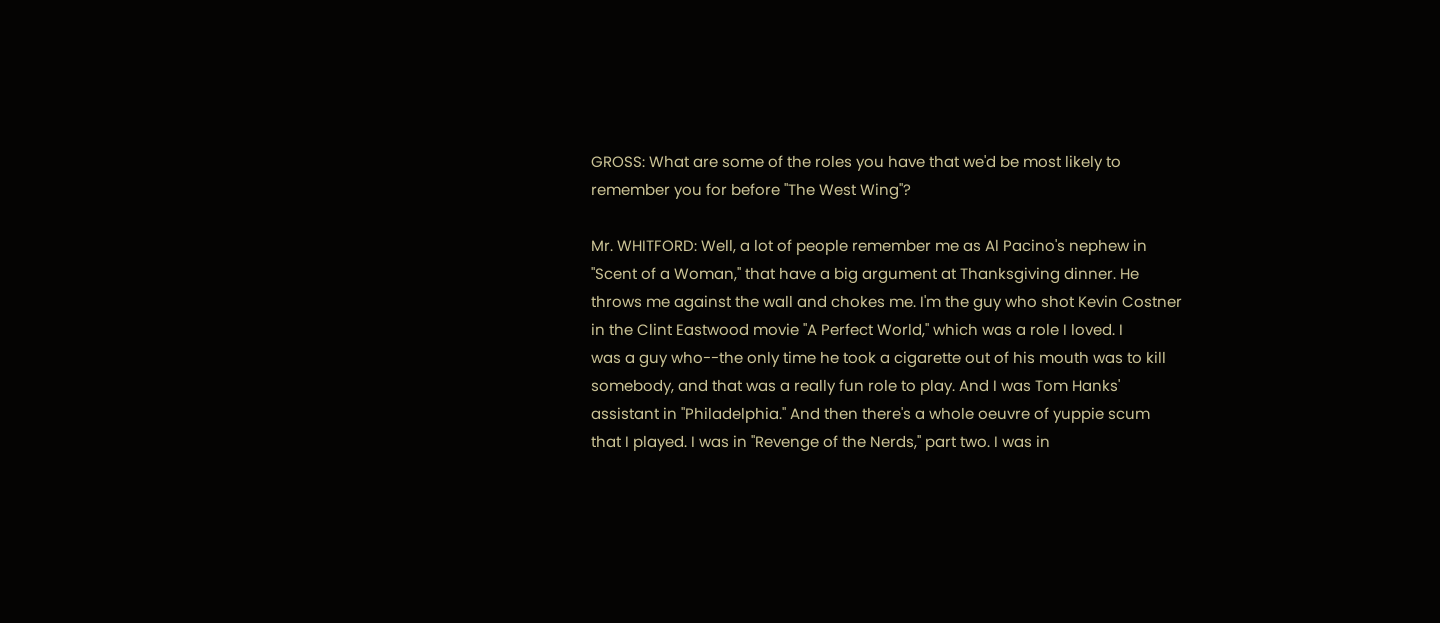GROSS: What are some of the roles you have that we'd be most likely to
remember you for before "The West Wing"?

Mr. WHITFORD: Well, a lot of people remember me as Al Pacino's nephew in
"Scent of a Woman," that have a big argument at Thanksgiving dinner. He
throws me against the wall and chokes me. I'm the guy who shot Kevin Costner
in the Clint Eastwood movie "A Perfect World," which was a role I loved. I
was a guy who--the only time he took a cigarette out of his mouth was to kill
somebody, and that was a really fun role to play. And I was Tom Hanks'
assistant in "Philadelphia." And then there's a whole oeuvre of yuppie scum
that I played. I was in "Revenge of the Nerds," part two. I was in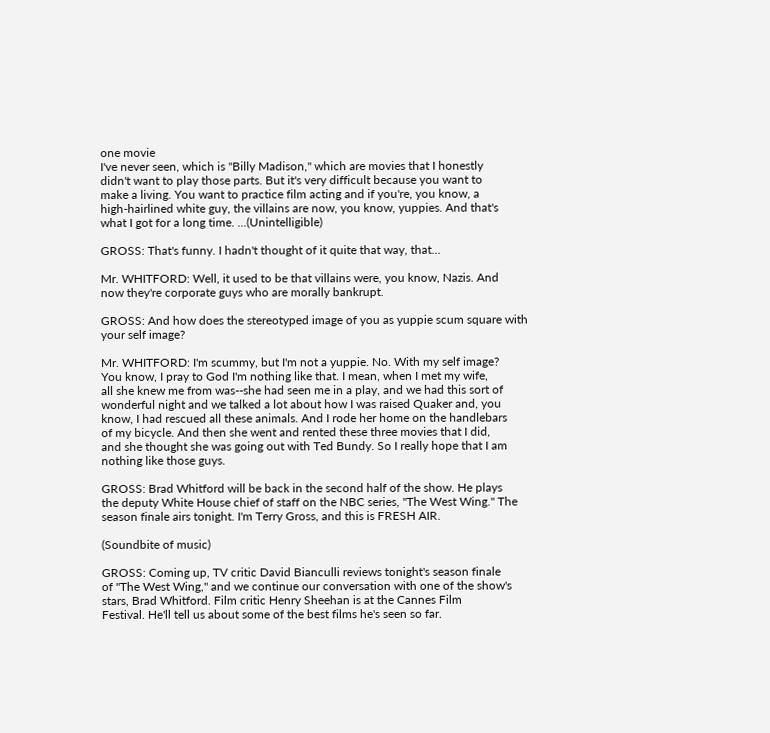one movie
I've never seen, which is "Billy Madison," which are movies that I honestly
didn't want to play those parts. But it's very difficult because you want to
make a living. You want to practice film acting and if you're, you know, a
high-hairlined white guy, the villains are now, you know, yuppies. And that's
what I got for a long time. ...(Unintelligible)

GROSS: That's funny. I hadn't thought of it quite that way, that...

Mr. WHITFORD: Well, it used to be that villains were, you know, Nazis. And
now they're corporate guys who are morally bankrupt.

GROSS: And how does the stereotyped image of you as yuppie scum square with
your self image?

Mr. WHITFORD: I'm scummy, but I'm not a yuppie. No. With my self image?
You know, I pray to God I'm nothing like that. I mean, when I met my wife,
all she knew me from was--she had seen me in a play, and we had this sort of
wonderful night and we talked a lot about how I was raised Quaker and, you
know, I had rescued all these animals. And I rode her home on the handlebars
of my bicycle. And then she went and rented these three movies that I did,
and she thought she was going out with Ted Bundy. So I really hope that I am
nothing like those guys.

GROSS: Brad Whitford will be back in the second half of the show. He plays
the deputy White House chief of staff on the NBC series, "The West Wing." The
season finale airs tonight. I'm Terry Gross, and this is FRESH AIR.

(Soundbite of music)

GROSS: Coming up, TV critic David Bianculli reviews tonight's season finale
of "The West Wing," and we continue our conversation with one of the show's
stars, Brad Whitford. Film critic Henry Sheehan is at the Cannes Film
Festival. He'll tell us about some of the best films he's seen so far.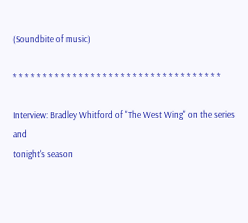(Soundbite of music)

* * * * * * * * * * * * * * * * * * * * * * * * * * * * * * * * * * *

Interview: Bradley Whitford of "The West Wing" on the series and
tonight's season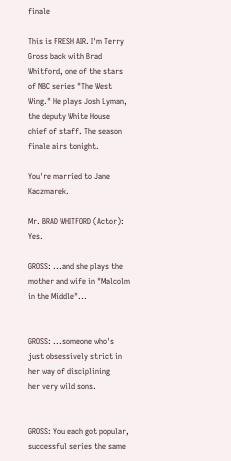finale

This is FRESH AIR. I'm Terry Gross back with Brad Whitford, one of the stars
of NBC series "The West Wing." He plays Josh Lyman, the deputy White House
chief of staff. The season finale airs tonight.

You're married to Jane Kaczmarek.

Mr. BRAD WHITFORD (Actor): Yes.

GROSS: ...and she plays the mother and wife in "Malcolm in the Middle"...


GROSS: ...someone who's just obsessively strict in her way of disciplining
her very wild sons.


GROSS: You each got popular, successful series the same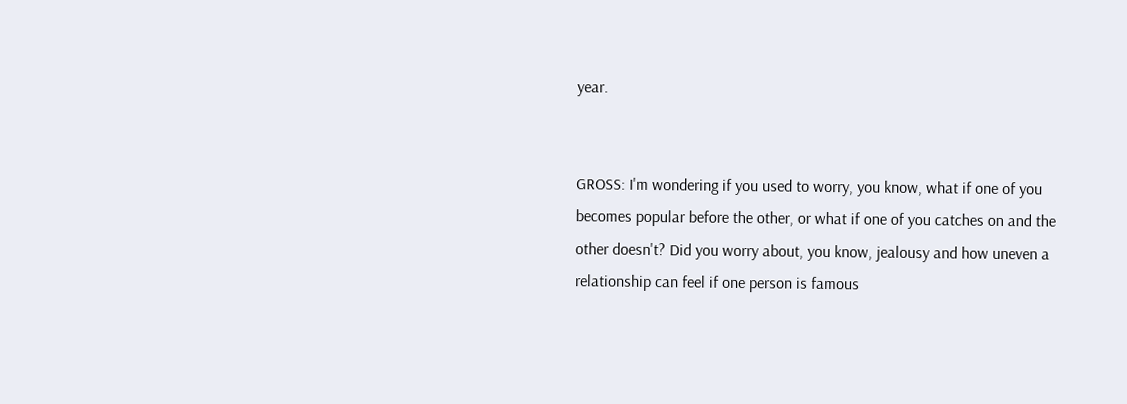year.


GROSS: I'm wondering if you used to worry, you know, what if one of you
becomes popular before the other, or what if one of you catches on and the
other doesn't? Did you worry about, you know, jealousy and how uneven a
relationship can feel if one person is famous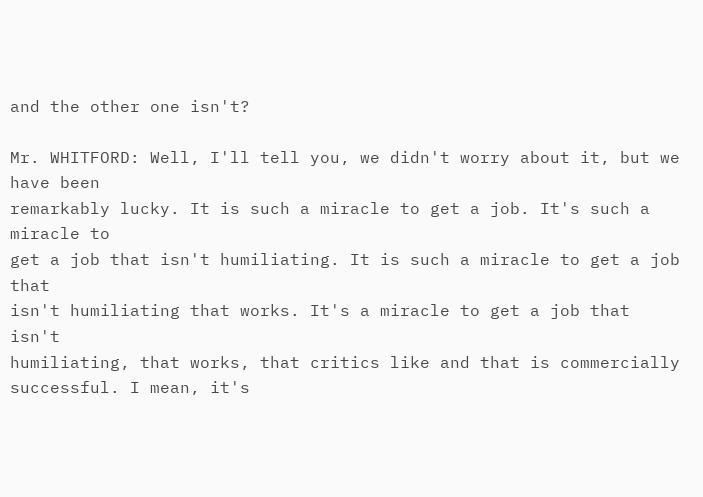and the other one isn't?

Mr. WHITFORD: Well, I'll tell you, we didn't worry about it, but we have been
remarkably lucky. It is such a miracle to get a job. It's such a miracle to
get a job that isn't humiliating. It is such a miracle to get a job that
isn't humiliating that works. It's a miracle to get a job that isn't
humiliating, that works, that critics like and that is commercially
successful. I mean, it's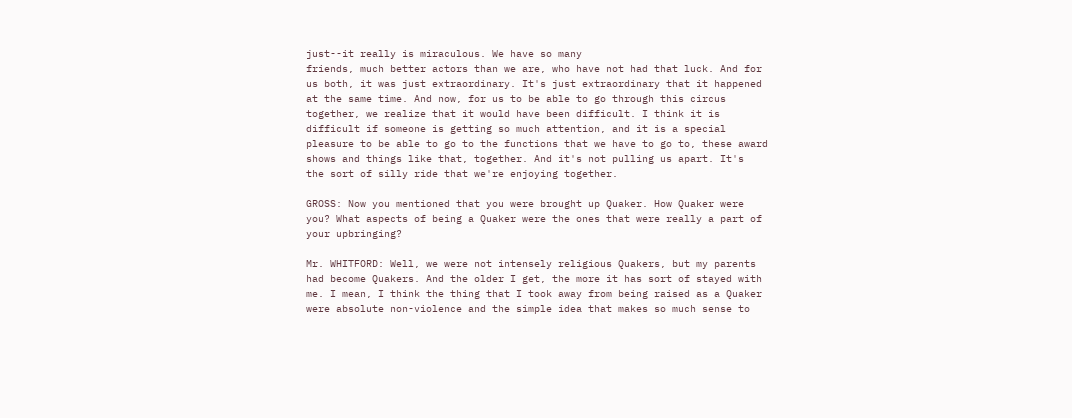just--it really is miraculous. We have so many
friends, much better actors than we are, who have not had that luck. And for
us both, it was just extraordinary. It's just extraordinary that it happened
at the same time. And now, for us to be able to go through this circus
together, we realize that it would have been difficult. I think it is
difficult if someone is getting so much attention, and it is a special
pleasure to be able to go to the functions that we have to go to, these award
shows and things like that, together. And it's not pulling us apart. It's
the sort of silly ride that we're enjoying together.

GROSS: Now you mentioned that you were brought up Quaker. How Quaker were
you? What aspects of being a Quaker were the ones that were really a part of
your upbringing?

Mr. WHITFORD: Well, we were not intensely religious Quakers, but my parents
had become Quakers. And the older I get, the more it has sort of stayed with
me. I mean, I think the thing that I took away from being raised as a Quaker
were absolute non-violence and the simple idea that makes so much sense to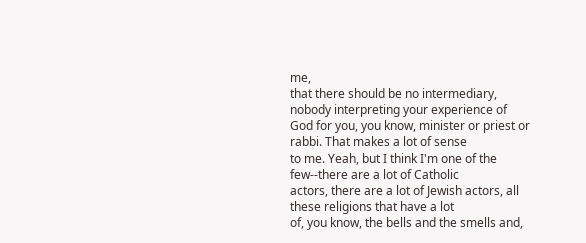me,
that there should be no intermediary, nobody interpreting your experience of
God for you, you know, minister or priest or rabbi. That makes a lot of sense
to me. Yeah, but I think I'm one of the few--there are a lot of Catholic
actors, there are a lot of Jewish actors, all these religions that have a lot
of, you know, the bells and the smells and,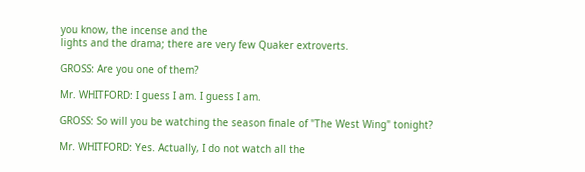you know, the incense and the
lights and the drama; there are very few Quaker extroverts.

GROSS: Are you one of them?

Mr. WHITFORD: I guess I am. I guess I am.

GROSS: So will you be watching the season finale of "The West Wing" tonight?

Mr. WHITFORD: Yes. Actually, I do not watch all the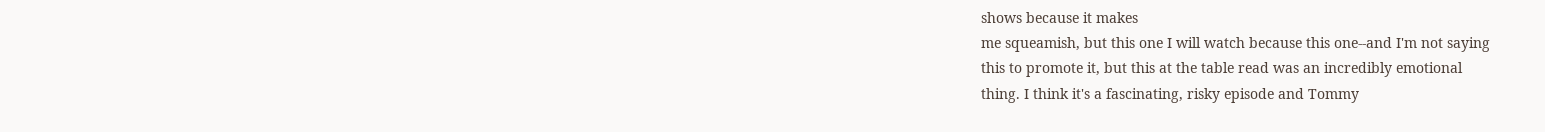shows because it makes
me squeamish, but this one I will watch because this one--and I'm not saying
this to promote it, but this at the table read was an incredibly emotional
thing. I think it's a fascinating, risky episode and Tommy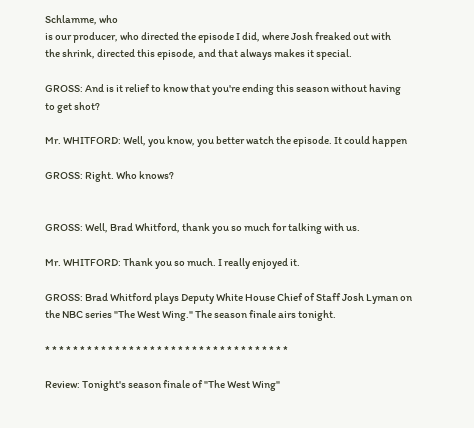Schlamme, who
is our producer, who directed the episode I did, where Josh freaked out with
the shrink, directed this episode, and that always makes it special.

GROSS: And is it relief to know that you're ending this season without having
to get shot?

Mr. WHITFORD: Well, you know, you better watch the episode. It could happen

GROSS: Right. Who knows?


GROSS: Well, Brad Whitford, thank you so much for talking with us.

Mr. WHITFORD: Thank you so much. I really enjoyed it.

GROSS: Brad Whitford plays Deputy White House Chief of Staff Josh Lyman on
the NBC series "The West Wing." The season finale airs tonight.

* * * * * * * * * * * * * * * * * * * * * * * * * * * * * * * * * * *

Review: Tonight's season finale of "The West Wing"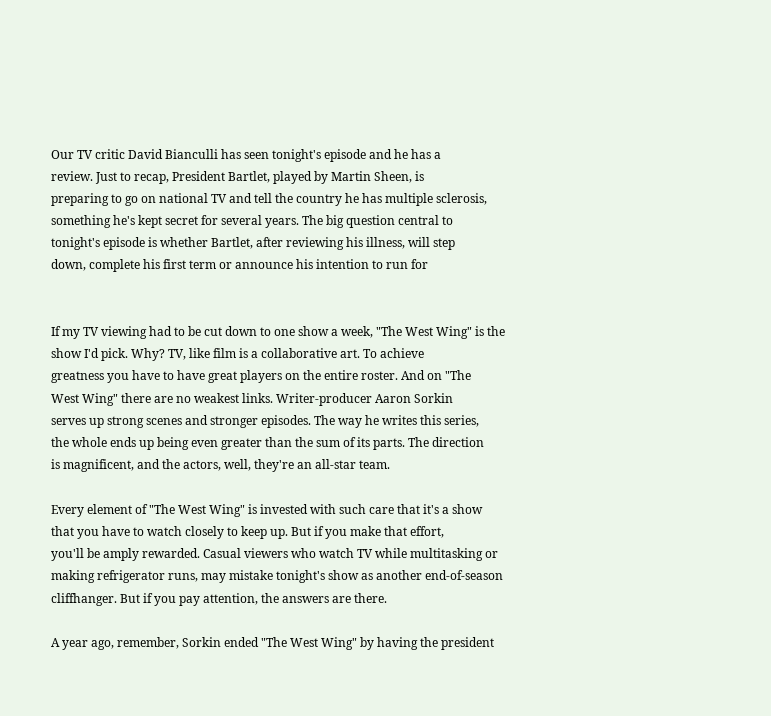Our TV critic David Bianculli has seen tonight's episode and he has a
review. Just to recap, President Bartlet, played by Martin Sheen, is
preparing to go on national TV and tell the country he has multiple sclerosis,
something he's kept secret for several years. The big question central to
tonight's episode is whether Bartlet, after reviewing his illness, will step
down, complete his first term or announce his intention to run for


If my TV viewing had to be cut down to one show a week, "The West Wing" is the
show I'd pick. Why? TV, like film is a collaborative art. To achieve
greatness you have to have great players on the entire roster. And on "The
West Wing" there are no weakest links. Writer-producer Aaron Sorkin
serves up strong scenes and stronger episodes. The way he writes this series,
the whole ends up being even greater than the sum of its parts. The direction
is magnificent, and the actors, well, they're an all-star team.

Every element of "The West Wing" is invested with such care that it's a show
that you have to watch closely to keep up. But if you make that effort,
you'll be amply rewarded. Casual viewers who watch TV while multitasking or
making refrigerator runs, may mistake tonight's show as another end-of-season
cliffhanger. But if you pay attention, the answers are there.

A year ago, remember, Sorkin ended "The West Wing" by having the president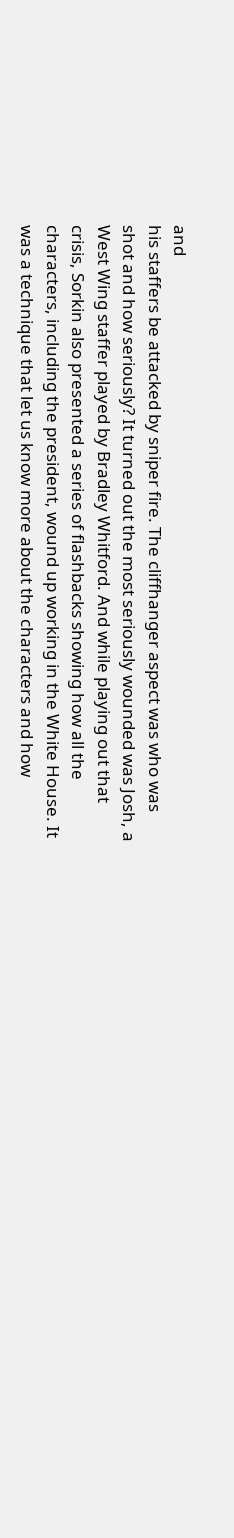and
his staffers be attacked by sniper fire. The cliffhanger aspect was who was
shot and how seriously? It turned out the most seriously wounded was Josh, a
West Wing staffer played by Bradley Whitford. And while playing out that
crisis, Sorkin also presented a series of flashbacks showing how all the
characters, including the president, wound up working in the White House. It
was a technique that let us know more about the characters and how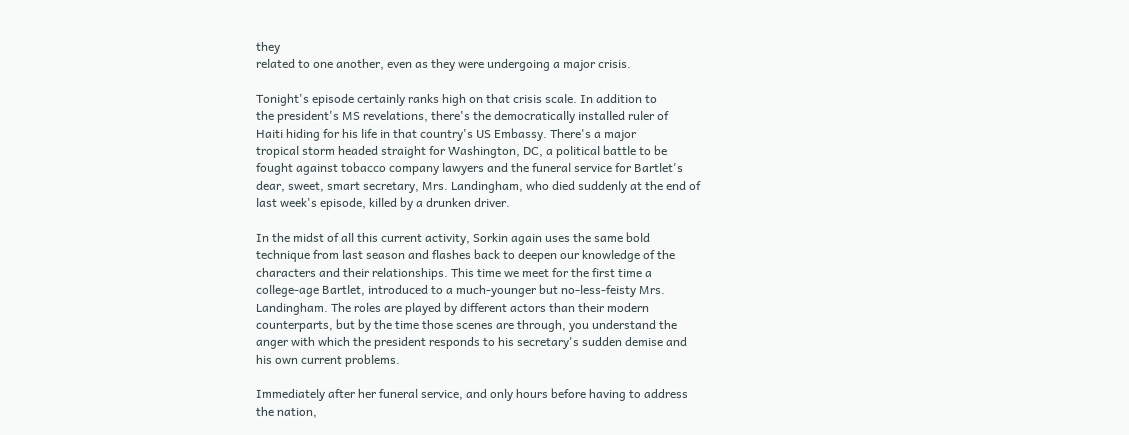they
related to one another, even as they were undergoing a major crisis.

Tonight's episode certainly ranks high on that crisis scale. In addition to
the president's MS revelations, there's the democratically installed ruler of
Haiti hiding for his life in that country's US Embassy. There's a major
tropical storm headed straight for Washington, DC, a political battle to be
fought against tobacco company lawyers and the funeral service for Bartlet's
dear, sweet, smart secretary, Mrs. Landingham, who died suddenly at the end of
last week's episode, killed by a drunken driver.

In the midst of all this current activity, Sorkin again uses the same bold
technique from last season and flashes back to deepen our knowledge of the
characters and their relationships. This time we meet for the first time a
college-age Bartlet, introduced to a much-younger but no-less-feisty Mrs.
Landingham. The roles are played by different actors than their modern
counterparts, but by the time those scenes are through, you understand the
anger with which the president responds to his secretary's sudden demise and
his own current problems.

Immediately after her funeral service, and only hours before having to address
the nation,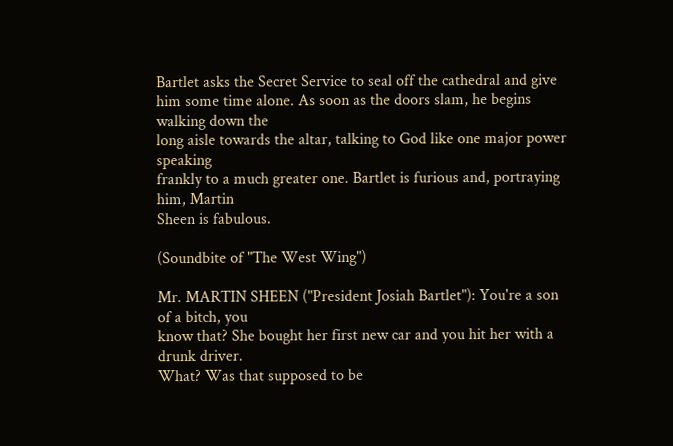Bartlet asks the Secret Service to seal off the cathedral and give
him some time alone. As soon as the doors slam, he begins walking down the
long aisle towards the altar, talking to God like one major power speaking
frankly to a much greater one. Bartlet is furious and, portraying him, Martin
Sheen is fabulous.

(Soundbite of "The West Wing")

Mr. MARTIN SHEEN ("President Josiah Bartlet"): You're a son of a bitch, you
know that? She bought her first new car and you hit her with a drunk driver.
What? Was that supposed to be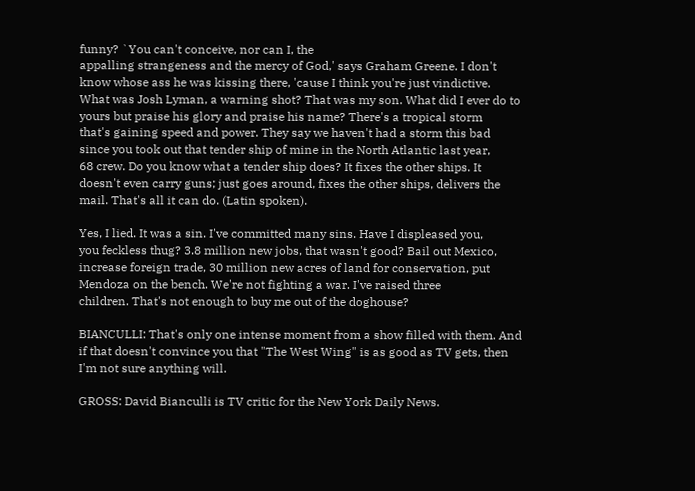funny? `You can't conceive, nor can I, the
appalling strangeness and the mercy of God,' says Graham Greene. I don't
know whose ass he was kissing there, 'cause I think you're just vindictive.
What was Josh Lyman, a warning shot? That was my son. What did I ever do to
yours but praise his glory and praise his name? There's a tropical storm
that's gaining speed and power. They say we haven't had a storm this bad
since you took out that tender ship of mine in the North Atlantic last year,
68 crew. Do you know what a tender ship does? It fixes the other ships. It
doesn't even carry guns; just goes around, fixes the other ships, delivers the
mail. That's all it can do. (Latin spoken).

Yes, I lied. It was a sin. I've committed many sins. Have I displeased you,
you feckless thug? 3.8 million new jobs, that wasn't good? Bail out Mexico,
increase foreign trade, 30 million new acres of land for conservation, put
Mendoza on the bench. We're not fighting a war. I've raised three
children. That's not enough to buy me out of the doghouse?

BIANCULLI: That's only one intense moment from a show filled with them. And
if that doesn't convince you that "The West Wing" is as good as TV gets, then
I'm not sure anything will.

GROSS: David Bianculli is TV critic for the New York Daily News.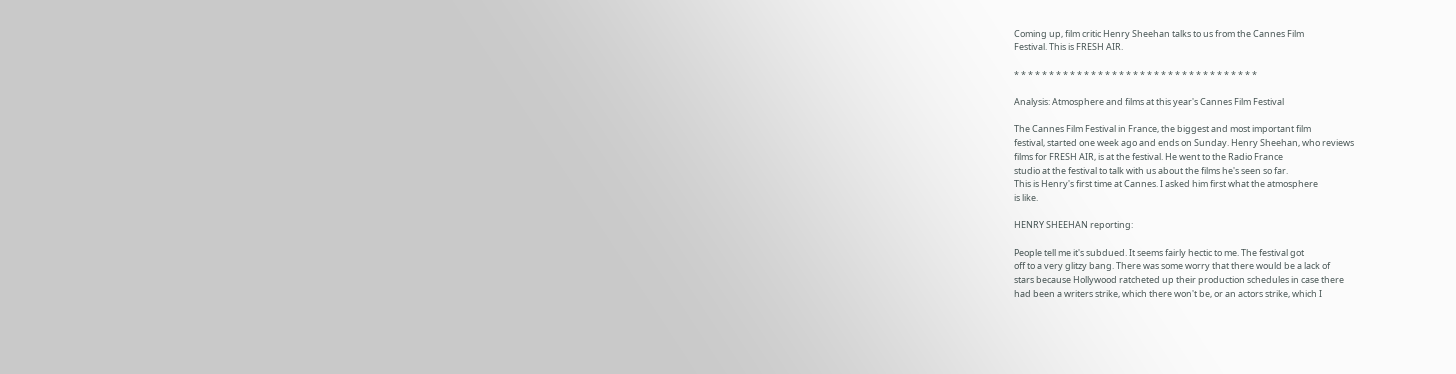Coming up, film critic Henry Sheehan talks to us from the Cannes Film
Festival. This is FRESH AIR.

* * * * * * * * * * * * * * * * * * * * * * * * * * * * * * * * * * *

Analysis: Atmosphere and films at this year's Cannes Film Festival

The Cannes Film Festival in France, the biggest and most important film
festival, started one week ago and ends on Sunday. Henry Sheehan, who reviews
films for FRESH AIR, is at the festival. He went to the Radio France
studio at the festival to talk with us about the films he's seen so far.
This is Henry's first time at Cannes. I asked him first what the atmosphere
is like.

HENRY SHEEHAN reporting:

People tell me it's subdued. It seems fairly hectic to me. The festival got
off to a very glitzy bang. There was some worry that there would be a lack of
stars because Hollywood ratcheted up their production schedules in case there
had been a writers strike, which there won't be, or an actors strike, which I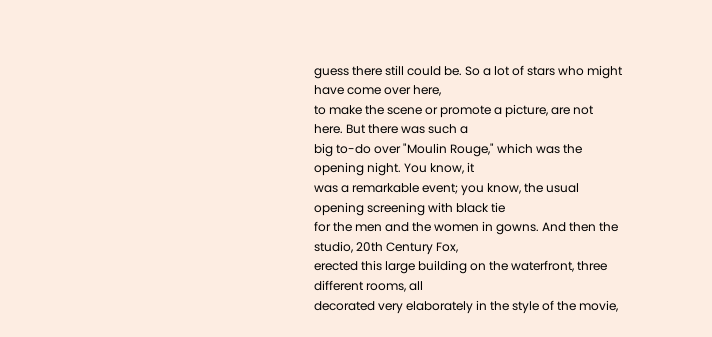guess there still could be. So a lot of stars who might have come over here,
to make the scene or promote a picture, are not here. But there was such a
big to-do over "Moulin Rouge," which was the opening night. You know, it
was a remarkable event; you know, the usual opening screening with black tie
for the men and the women in gowns. And then the studio, 20th Century Fox,
erected this large building on the waterfront, three different rooms, all
decorated very elaborately in the style of the movie,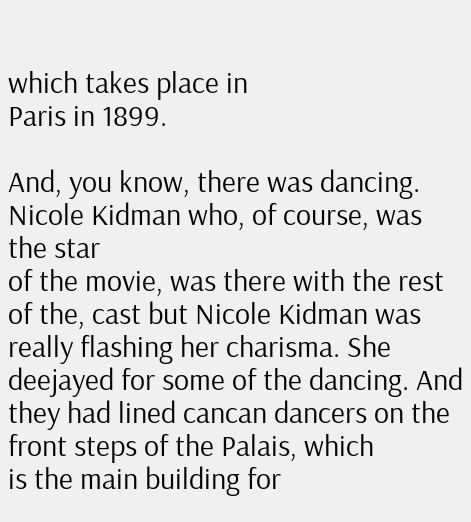which takes place in
Paris in 1899.

And, you know, there was dancing. Nicole Kidman who, of course, was the star
of the movie, was there with the rest of the, cast but Nicole Kidman was
really flashing her charisma. She deejayed for some of the dancing. And
they had lined cancan dancers on the front steps of the Palais, which
is the main building for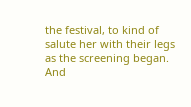the festival, to kind of salute her with their legs
as the screening began. And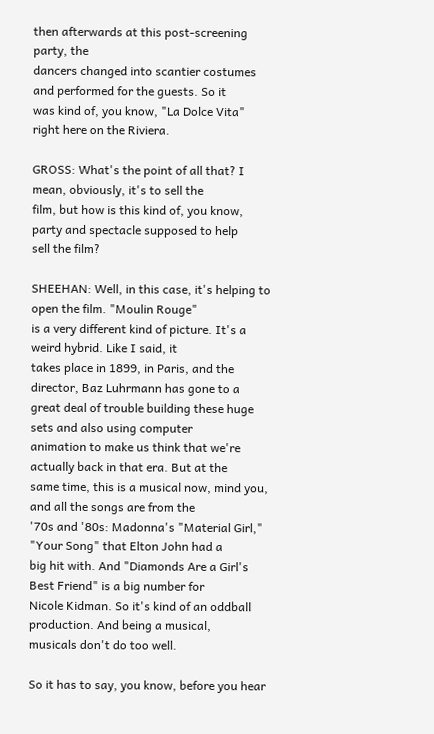then afterwards at this post-screening party, the
dancers changed into scantier costumes and performed for the guests. So it
was kind of, you know, "La Dolce Vita" right here on the Riviera.

GROSS: What's the point of all that? I mean, obviously, it's to sell the
film, but how is this kind of, you know, party and spectacle supposed to help
sell the film?

SHEEHAN: Well, in this case, it's helping to open the film. "Moulin Rouge"
is a very different kind of picture. It's a weird hybrid. Like I said, it
takes place in 1899, in Paris, and the director, Baz Luhrmann has gone to a
great deal of trouble building these huge sets and also using computer
animation to make us think that we're actually back in that era. But at the
same time, this is a musical now, mind you, and all the songs are from the
'70s and '80s: Madonna's "Material Girl," "Your Song" that Elton John had a
big hit with. And "Diamonds Are a Girl's Best Friend" is a big number for
Nicole Kidman. So it's kind of an oddball production. And being a musical,
musicals don't do too well.

So it has to say, you know, before you hear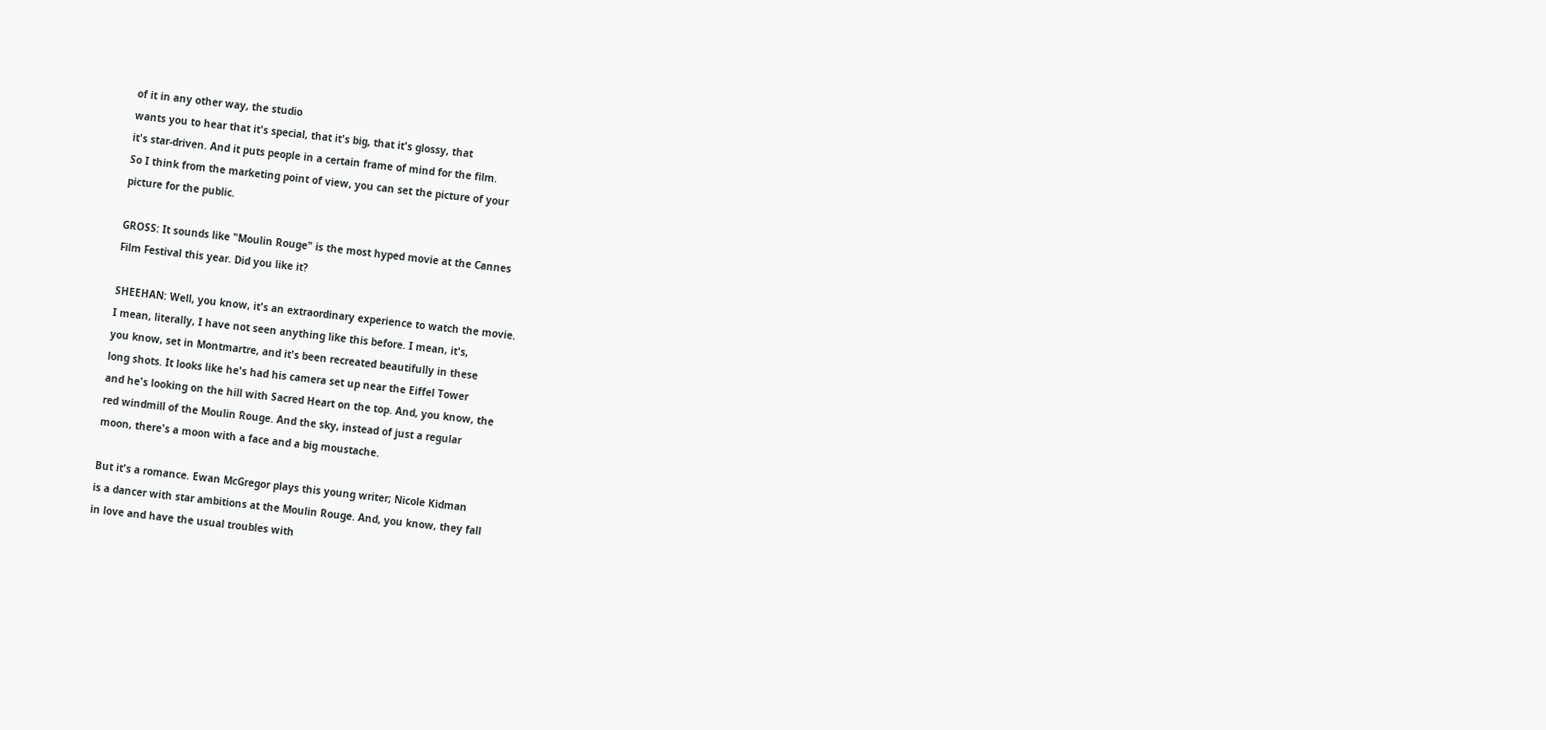of it in any other way, the studio
wants you to hear that it's special, that it's big, that it's glossy, that
it's star-driven. And it puts people in a certain frame of mind for the film.
So I think from the marketing point of view, you can set the picture of your
picture for the public.

GROSS: It sounds like "Moulin Rouge" is the most hyped movie at the Cannes
Film Festival this year. Did you like it?

SHEEHAN: Well, you know, it's an extraordinary experience to watch the movie.
I mean, literally, I have not seen anything like this before. I mean, it's,
you know, set in Montmartre, and it's been recreated beautifully in these
long shots. It looks like he's had his camera set up near the Eiffel Tower
and he's looking on the hill with Sacred Heart on the top. And, you know, the
red windmill of the Moulin Rouge. And the sky, instead of just a regular
moon, there's a moon with a face and a big moustache.

But it's a romance. Ewan McGregor plays this young writer; Nicole Kidman
is a dancer with star ambitions at the Moulin Rouge. And, you know, they fall
in love and have the usual troubles with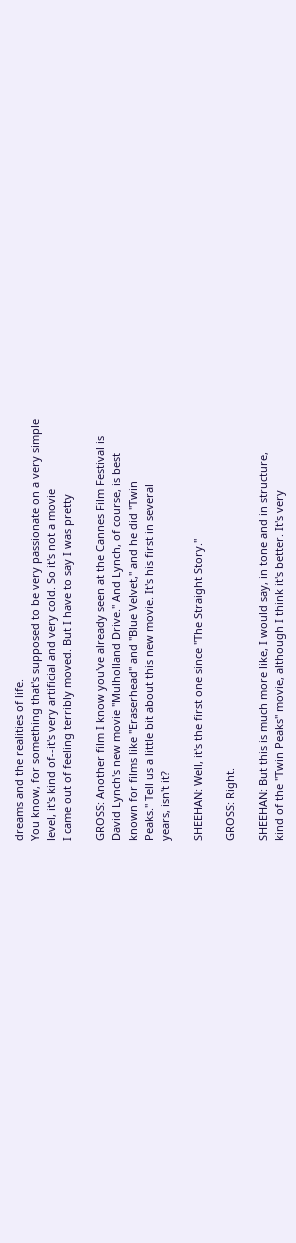dreams and the realities of life.
You know, for something that's supposed to be very passionate on a very simple
level, it's kind of--it's very artificial and very cold. So it's not a movie
I came out of feeling terribly moved. But I have to say I was pretty

GROSS: Another film I know you've already seen at the Cannes Film Festival is
David Lynch's new movie "Mulholland Drive." And Lynch, of course, is best
known for films like "Eraserhead" and "Blue Velvet," and he did "Twin
Peaks." Tell us a little bit about this new movie. It's his first in several
years, isn't it?

SHEEHAN: Well, it's the first one since "The Straight Story."

GROSS: Right.

SHEEHAN: But this is much more like, I would say, in tone and in structure,
kind of the "Twin Peaks" movie, although I think it's better. It's very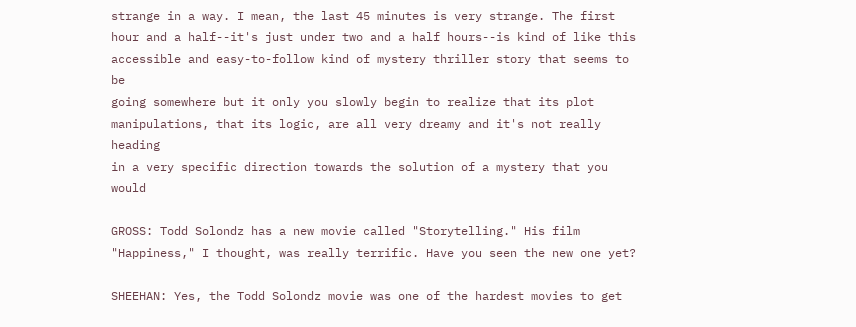strange in a way. I mean, the last 45 minutes is very strange. The first
hour and a half--it's just under two and a half hours--is kind of like this
accessible and easy-to-follow kind of mystery thriller story that seems to be
going somewhere but it only you slowly begin to realize that its plot
manipulations, that its logic, are all very dreamy and it's not really heading
in a very specific direction towards the solution of a mystery that you would

GROSS: Todd Solondz has a new movie called "Storytelling." His film
"Happiness," I thought, was really terrific. Have you seen the new one yet?

SHEEHAN: Yes, the Todd Solondz movie was one of the hardest movies to get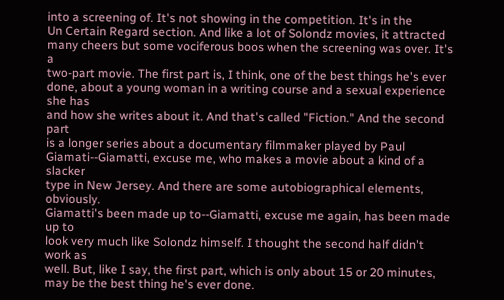into a screening of. It's not showing in the competition. It's in the
Un Certain Regard section. And like a lot of Solondz movies, it attracted
many cheers but some vociferous boos when the screening was over. It's a
two-part movie. The first part is, I think, one of the best things he's ever
done, about a young woman in a writing course and a sexual experience she has
and how she writes about it. And that's called "Fiction." And the second part
is a longer series about a documentary filmmaker played by Paul
Giamati--Giamatti, excuse me, who makes a movie about a kind of a slacker
type in New Jersey. And there are some autobiographical elements, obviously.
Giamatti's been made up to--Giamatti, excuse me again, has been made up to
look very much like Solondz himself. I thought the second half didn't work as
well. But, like I say, the first part, which is only about 15 or 20 minutes,
may be the best thing he's ever done.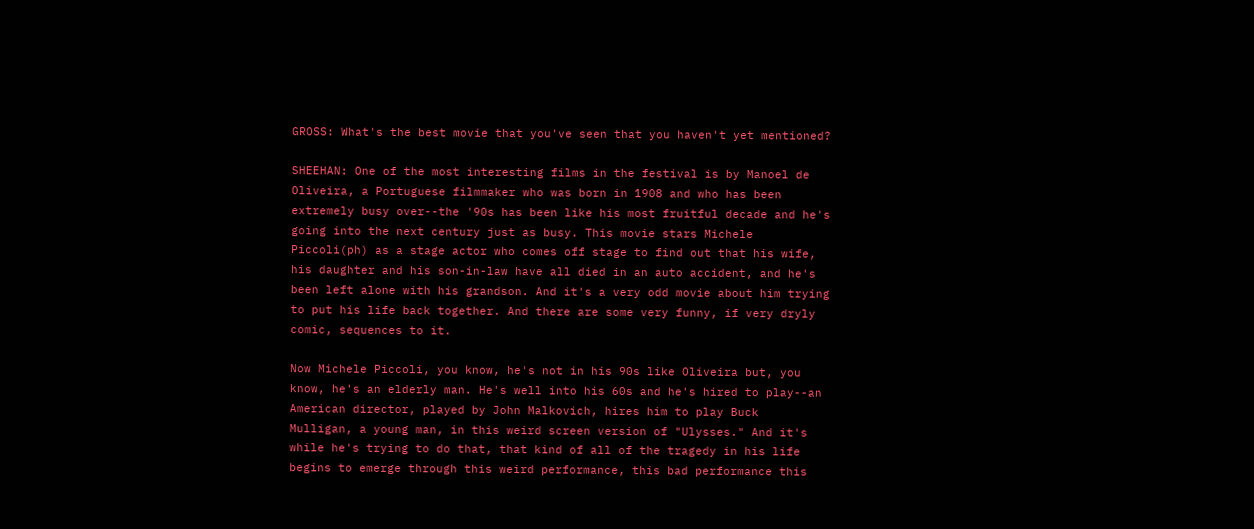GROSS: What's the best movie that you've seen that you haven't yet mentioned?

SHEEHAN: One of the most interesting films in the festival is by Manoel de
Oliveira, a Portuguese filmmaker who was born in 1908 and who has been
extremely busy over--the '90s has been like his most fruitful decade and he's
going into the next century just as busy. This movie stars Michele
Piccoli(ph) as a stage actor who comes off stage to find out that his wife,
his daughter and his son-in-law have all died in an auto accident, and he's
been left alone with his grandson. And it's a very odd movie about him trying
to put his life back together. And there are some very funny, if very dryly
comic, sequences to it.

Now Michele Piccoli, you know, he's not in his 90s like Oliveira but, you
know, he's an elderly man. He's well into his 60s and he's hired to play--an
American director, played by John Malkovich, hires him to play Buck
Mulligan, a young man, in this weird screen version of "Ulysses." And it's
while he's trying to do that, that kind of all of the tragedy in his life
begins to emerge through this weird performance, this bad performance this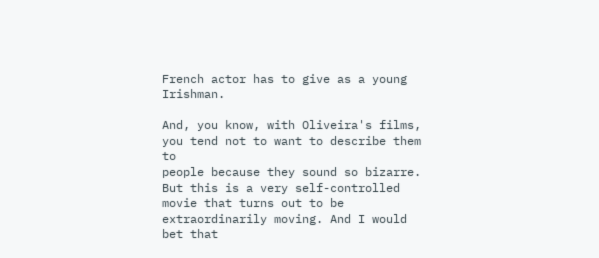French actor has to give as a young Irishman.

And, you know, with Oliveira's films, you tend not to want to describe them to
people because they sound so bizarre. But this is a very self-controlled
movie that turns out to be extraordinarily moving. And I would bet that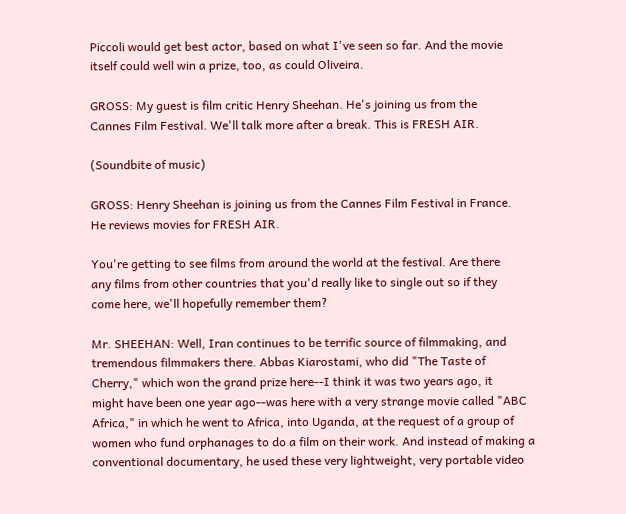Piccoli would get best actor, based on what I've seen so far. And the movie
itself could well win a prize, too, as could Oliveira.

GROSS: My guest is film critic Henry Sheehan. He's joining us from the
Cannes Film Festival. We'll talk more after a break. This is FRESH AIR.

(Soundbite of music)

GROSS: Henry Sheehan is joining us from the Cannes Film Festival in France.
He reviews movies for FRESH AIR.

You're getting to see films from around the world at the festival. Are there
any films from other countries that you'd really like to single out so if they
come here, we'll hopefully remember them?

Mr. SHEEHAN: Well, Iran continues to be terrific source of filmmaking, and
tremendous filmmakers there. Abbas Kiarostami, who did "The Taste of
Cherry," which won the grand prize here--I think it was two years ago, it
might have been one year ago--was here with a very strange movie called "ABC
Africa," in which he went to Africa, into Uganda, at the request of a group of
women who fund orphanages to do a film on their work. And instead of making a
conventional documentary, he used these very lightweight, very portable video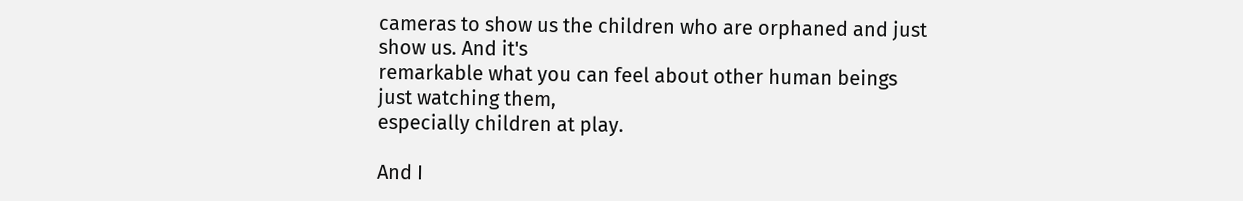cameras to show us the children who are orphaned and just show us. And it's
remarkable what you can feel about other human beings just watching them,
especially children at play.

And I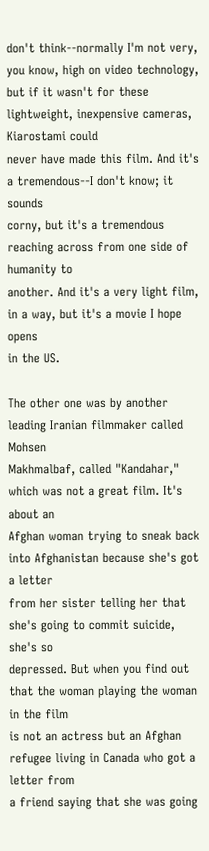don't think--normally I'm not very, you know, high on video technology,
but if it wasn't for these lightweight, inexpensive cameras, Kiarostami could
never have made this film. And it's a tremendous--I don't know; it sounds
corny, but it's a tremendous reaching across from one side of humanity to
another. And it's a very light film, in a way, but it's a movie I hope opens
in the US.

The other one was by another leading Iranian filmmaker called Mohsen
Makhmalbaf, called "Kandahar," which was not a great film. It's about an
Afghan woman trying to sneak back into Afghanistan because she's got a letter
from her sister telling her that she's going to commit suicide, she's so
depressed. But when you find out that the woman playing the woman in the film
is not an actress but an Afghan refugee living in Canada who got a letter from
a friend saying that she was going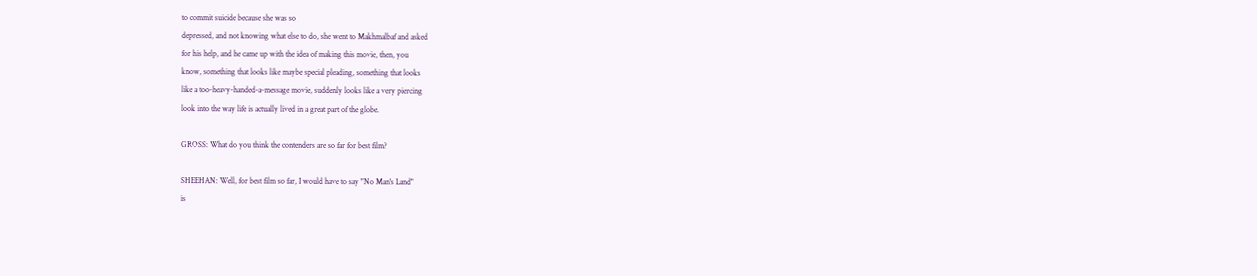to commit suicide because she was so
depressed, and not knowing what else to do, she went to Makhmalbaf and asked
for his help, and he came up with the idea of making this movie, then, you
know, something that looks like maybe special pleading, something that looks
like a too-heavy-handed-a-message movie, suddenly looks like a very piercing
look into the way life is actually lived in a great part of the globe.

GROSS: What do you think the contenders are so far for best film?

SHEEHAN: Well, for best film so far, I would have to say "No Man's Land"
is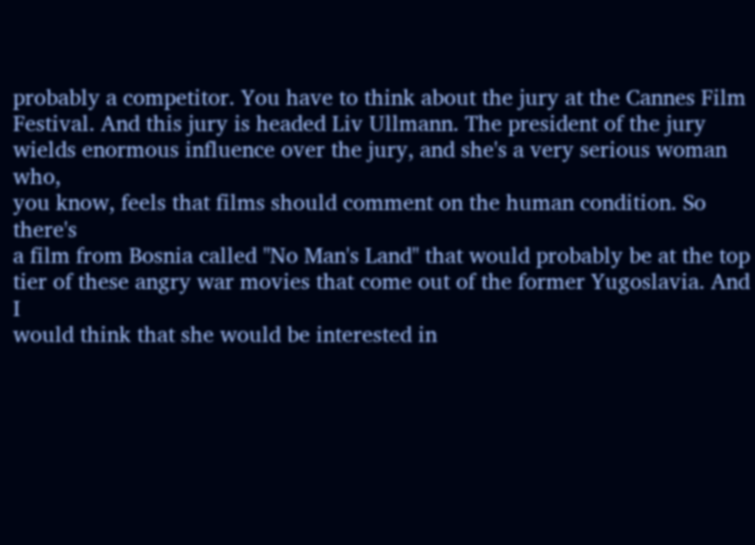probably a competitor. You have to think about the jury at the Cannes Film
Festival. And this jury is headed Liv Ullmann. The president of the jury
wields enormous influence over the jury, and she's a very serious woman who,
you know, feels that films should comment on the human condition. So there's
a film from Bosnia called "No Man's Land" that would probably be at the top
tier of these angry war movies that come out of the former Yugoslavia. And I
would think that she would be interested in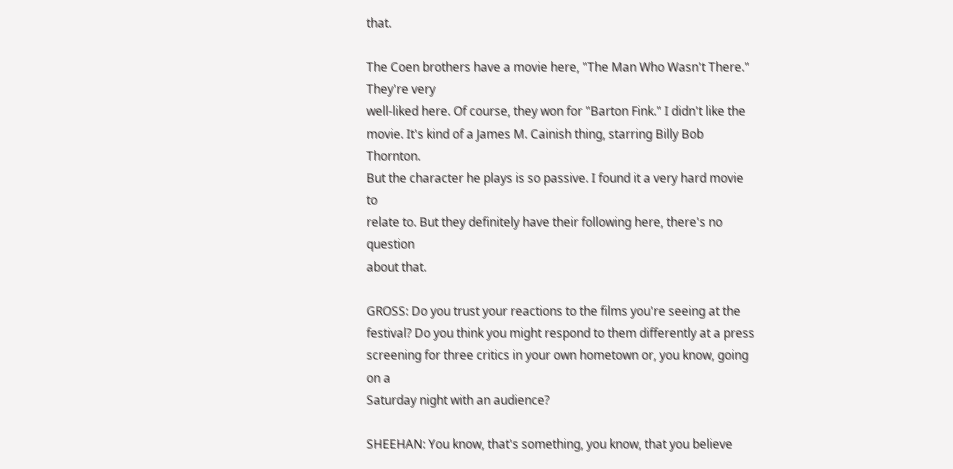that.

The Coen brothers have a movie here, "The Man Who Wasn't There." They're very
well-liked here. Of course, they won for "Barton Fink." I didn't like the
movie. It's kind of a James M. Cainish thing, starring Billy Bob Thornton.
But the character he plays is so passive. I found it a very hard movie to
relate to. But they definitely have their following here, there's no question
about that.

GROSS: Do you trust your reactions to the films you're seeing at the
festival? Do you think you might respond to them differently at a press
screening for three critics in your own hometown or, you know, going on a
Saturday night with an audience?

SHEEHAN: You know, that's something, you know, that you believe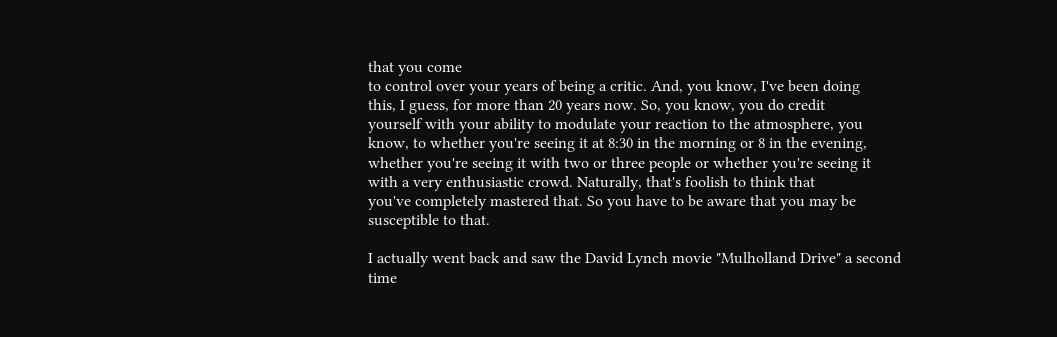that you come
to control over your years of being a critic. And, you know, I've been doing
this, I guess, for more than 20 years now. So, you know, you do credit
yourself with your ability to modulate your reaction to the atmosphere, you
know, to whether you're seeing it at 8:30 in the morning or 8 in the evening,
whether you're seeing it with two or three people or whether you're seeing it
with a very enthusiastic crowd. Naturally, that's foolish to think that
you've completely mastered that. So you have to be aware that you may be
susceptible to that.

I actually went back and saw the David Lynch movie "Mulholland Drive" a second
time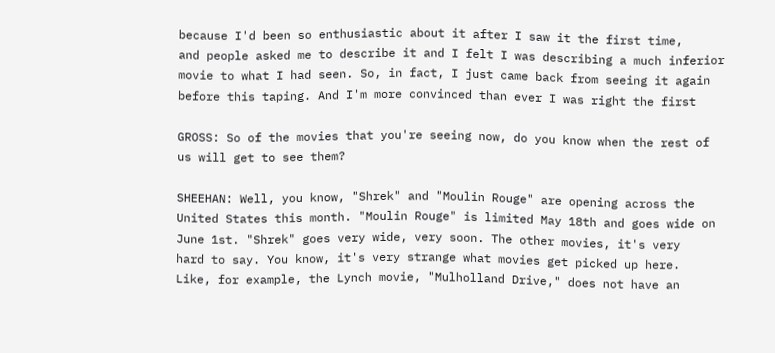because I'd been so enthusiastic about it after I saw it the first time,
and people asked me to describe it and I felt I was describing a much inferior
movie to what I had seen. So, in fact, I just came back from seeing it again
before this taping. And I'm more convinced than ever I was right the first

GROSS: So of the movies that you're seeing now, do you know when the rest of
us will get to see them?

SHEEHAN: Well, you know, "Shrek" and "Moulin Rouge" are opening across the
United States this month. "Moulin Rouge" is limited May 18th and goes wide on
June 1st. "Shrek" goes very wide, very soon. The other movies, it's very
hard to say. You know, it's very strange what movies get picked up here.
Like, for example, the Lynch movie, "Mulholland Drive," does not have an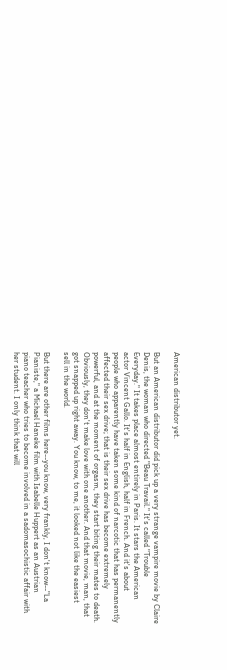American distributor yet.

But an American distributor did pick up a very strange vampire movie by Claire
Denis, the woman who directed "Beau Travail." It's called "Trouble
Everyday." It takes place almost entirely in Paris. It stars the American
actor Vincent Gallo. It's half in English, half in French. And it's about
people who apparently have taken some kind of narcotic that has permanently
affected their sex drive; that is their sex drive has become extremely
powerful, and at the moment of orgasm, they start biting their mates to death.
Obviously, they don't make love with one another. And that movie, man, that
got snapped up right away. You know, to me, it looked not like the easiest
sell in the world.

But there are other films here--you know, very frankly, I don't know--"La
Pianiste," a Michael Haneke film with Isabelle Huppert as an Austrian
piano teacher who tries to become involved in a sadomasochistic affair with
her student. I only think that will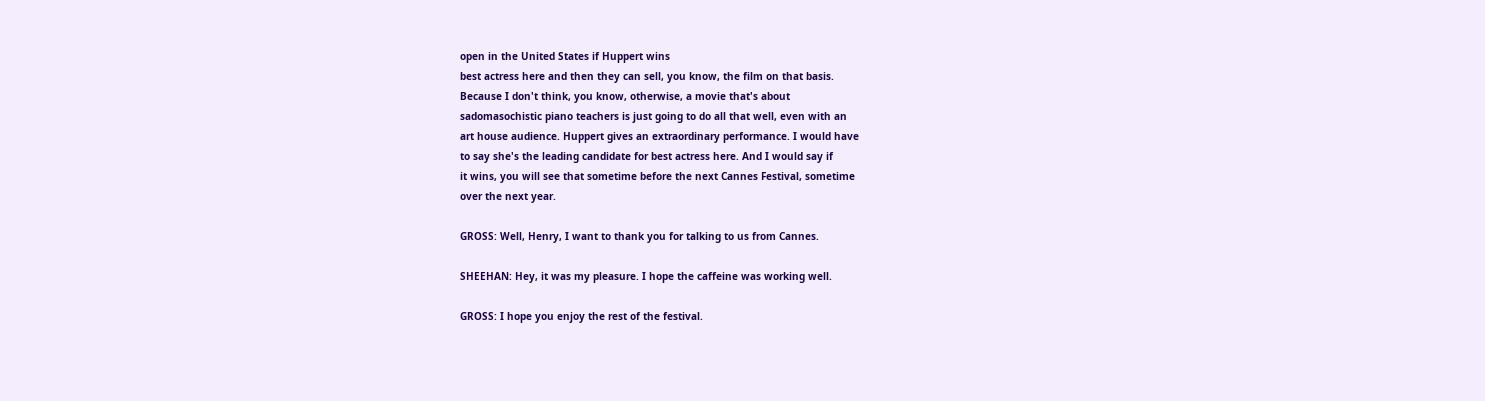open in the United States if Huppert wins
best actress here and then they can sell, you know, the film on that basis.
Because I don't think, you know, otherwise, a movie that's about
sadomasochistic piano teachers is just going to do all that well, even with an
art house audience. Huppert gives an extraordinary performance. I would have
to say she's the leading candidate for best actress here. And I would say if
it wins, you will see that sometime before the next Cannes Festival, sometime
over the next year.

GROSS: Well, Henry, I want to thank you for talking to us from Cannes.

SHEEHAN: Hey, it was my pleasure. I hope the caffeine was working well.

GROSS: I hope you enjoy the rest of the festival.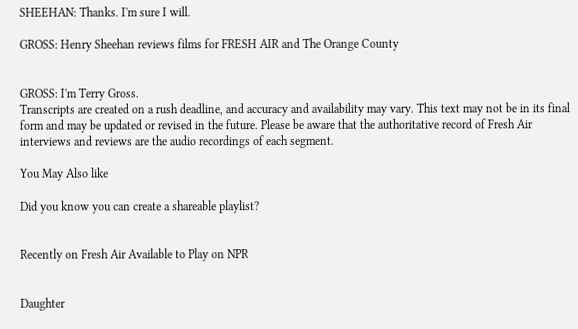SHEEHAN: Thanks. I'm sure I will.

GROSS: Henry Sheehan reviews films for FRESH AIR and The Orange County


GROSS: I'm Terry Gross.
Transcripts are created on a rush deadline, and accuracy and availability may vary. This text may not be in its final form and may be updated or revised in the future. Please be aware that the authoritative record of Fresh Air interviews and reviews are the audio recordings of each segment.

You May Also like

Did you know you can create a shareable playlist?


Recently on Fresh Air Available to Play on NPR


Daughter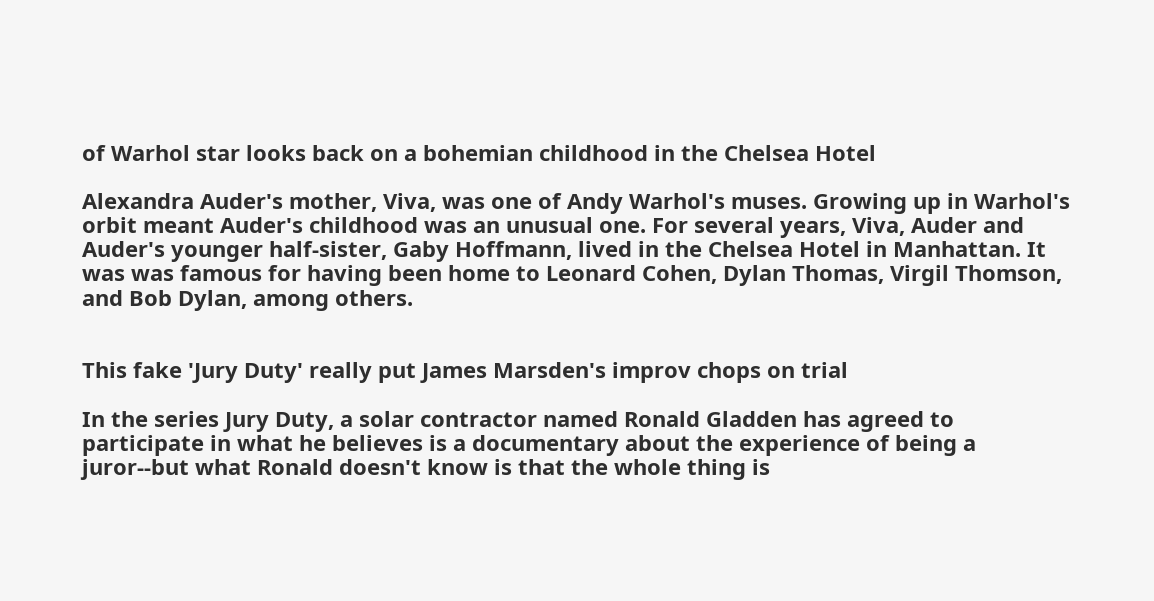of Warhol star looks back on a bohemian childhood in the Chelsea Hotel

Alexandra Auder's mother, Viva, was one of Andy Warhol's muses. Growing up in Warhol's orbit meant Auder's childhood was an unusual one. For several years, Viva, Auder and Auder's younger half-sister, Gaby Hoffmann, lived in the Chelsea Hotel in Manhattan. It was was famous for having been home to Leonard Cohen, Dylan Thomas, Virgil Thomson, and Bob Dylan, among others.


This fake 'Jury Duty' really put James Marsden's improv chops on trial

In the series Jury Duty, a solar contractor named Ronald Gladden has agreed to participate in what he believes is a documentary about the experience of being a juror--but what Ronald doesn't know is that the whole thing is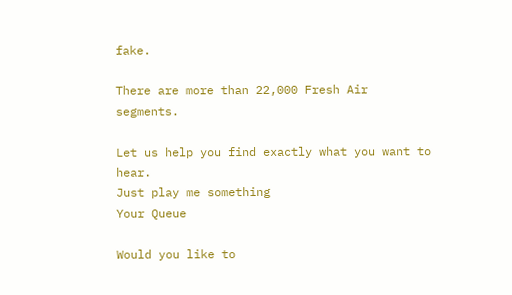fake.

There are more than 22,000 Fresh Air segments.

Let us help you find exactly what you want to hear.
Just play me something
Your Queue

Would you like to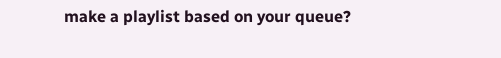make a playlist based on your queue?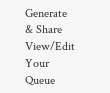Generate & Share View/Edit Your Queue